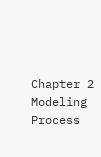Chapter 2 Modeling Process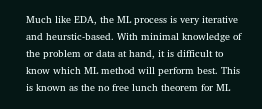Much like EDA, the ML process is very iterative and heurstic-based. With minimal knowledge of the problem or data at hand, it is difficult to know which ML method will perform best. This is known as the no free lunch theorem for ML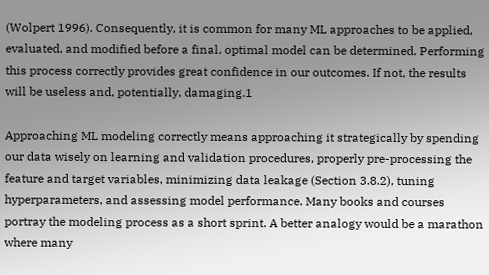(Wolpert 1996). Consequently, it is common for many ML approaches to be applied, evaluated, and modified before a final, optimal model can be determined. Performing this process correctly provides great confidence in our outcomes. If not, the results will be useless and, potentially, damaging.1

Approaching ML modeling correctly means approaching it strategically by spending our data wisely on learning and validation procedures, properly pre-processing the feature and target variables, minimizing data leakage (Section 3.8.2), tuning hyperparameters, and assessing model performance. Many books and courses portray the modeling process as a short sprint. A better analogy would be a marathon where many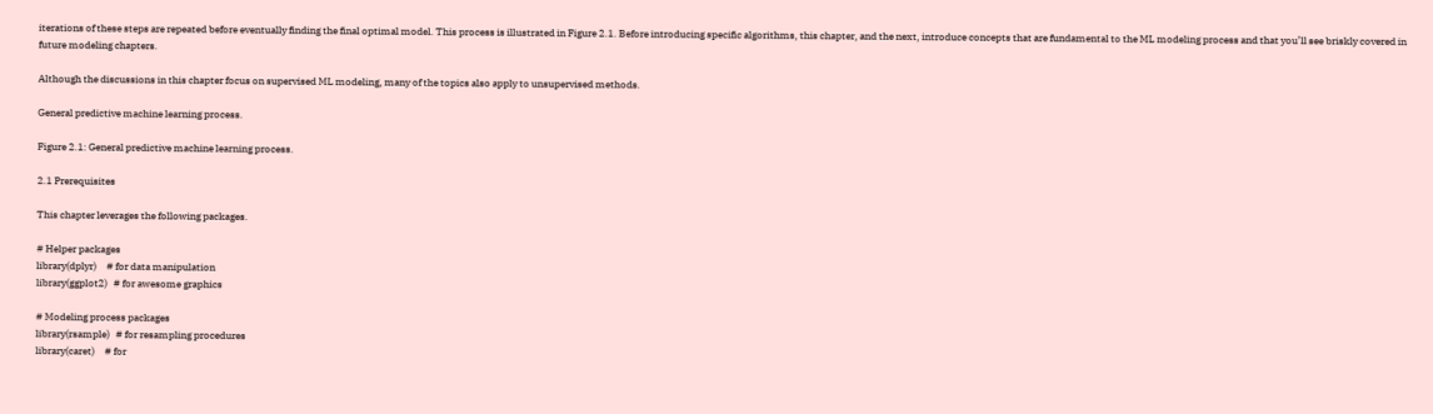iterations of these steps are repeated before eventually finding the final optimal model. This process is illustrated in Figure 2.1. Before introducing specific algorithms, this chapter, and the next, introduce concepts that are fundamental to the ML modeling process and that you’ll see briskly covered in future modeling chapters.

Although the discussions in this chapter focus on supervised ML modeling, many of the topics also apply to unsupervised methods.

General predictive machine learning process.

Figure 2.1: General predictive machine learning process.

2.1 Prerequisites

This chapter leverages the following packages.

# Helper packages
library(dplyr)     # for data manipulation
library(ggplot2)   # for awesome graphics

# Modeling process packages
library(rsample)   # for resampling procedures
library(caret)     # for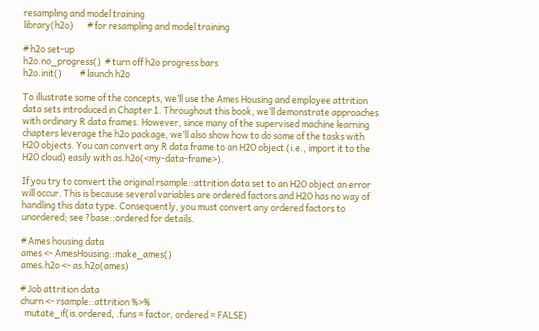resampling and model training
library(h2o)       # for resampling and model training

# h2o set-up
h2o.no_progress()  # turn off h2o progress bars
h2o.init()         # launch h2o

To illustrate some of the concepts, we’ll use the Ames Housing and employee attrition data sets introduced in Chapter 1. Throughout this book, we’ll demonstrate approaches with ordinary R data frames. However, since many of the supervised machine learning chapters leverage the h2o package, we’ll also show how to do some of the tasks with H2O objects. You can convert any R data frame to an H2O object (i.e., import it to the H2O cloud) easily with as.h2o(<my-data-frame>).

If you try to convert the original rsample::attrition data set to an H2O object an error will occur. This is because several variables are ordered factors and H2O has no way of handling this data type. Consequently, you must convert any ordered factors to unordered; see ?base::ordered for details.

# Ames housing data
ames <- AmesHousing::make_ames()
ames.h2o <- as.h2o(ames)

# Job attrition data
churn <- rsample::attrition %>%
  mutate_if(is.ordered, .funs = factor, ordered = FALSE)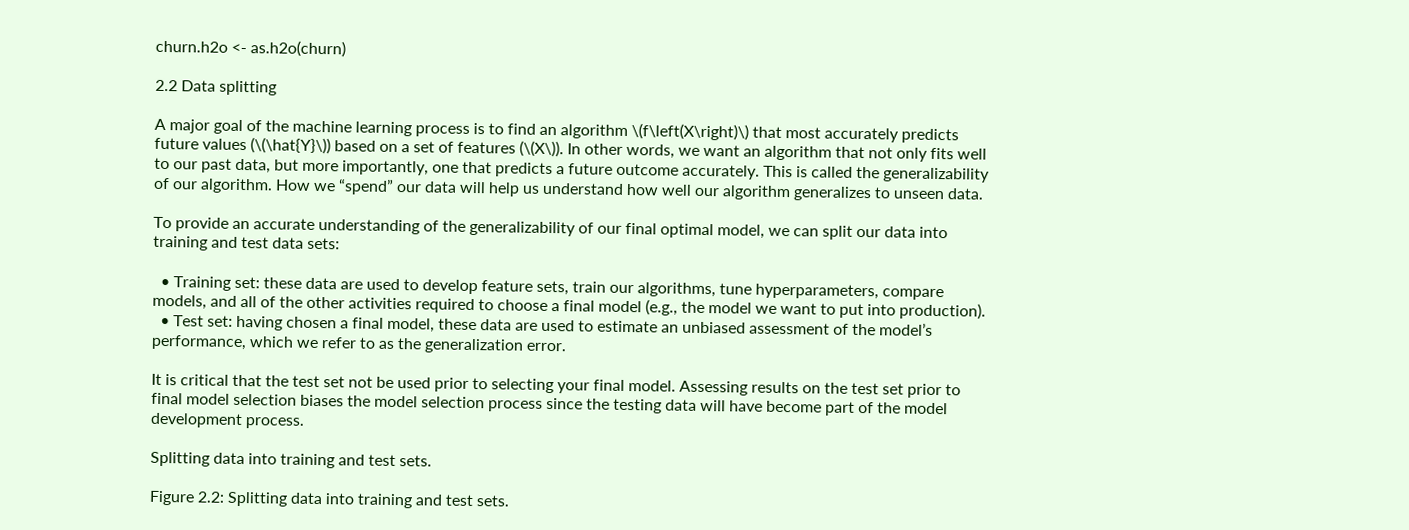churn.h2o <- as.h2o(churn)

2.2 Data splitting

A major goal of the machine learning process is to find an algorithm \(f\left(X\right)\) that most accurately predicts future values (\(\hat{Y}\)) based on a set of features (\(X\)). In other words, we want an algorithm that not only fits well to our past data, but more importantly, one that predicts a future outcome accurately. This is called the generalizability of our algorithm. How we “spend” our data will help us understand how well our algorithm generalizes to unseen data.

To provide an accurate understanding of the generalizability of our final optimal model, we can split our data into training and test data sets:

  • Training set: these data are used to develop feature sets, train our algorithms, tune hyperparameters, compare models, and all of the other activities required to choose a final model (e.g., the model we want to put into production).
  • Test set: having chosen a final model, these data are used to estimate an unbiased assessment of the model’s performance, which we refer to as the generalization error.

It is critical that the test set not be used prior to selecting your final model. Assessing results on the test set prior to final model selection biases the model selection process since the testing data will have become part of the model development process.

Splitting data into training and test sets.

Figure 2.2: Splitting data into training and test sets.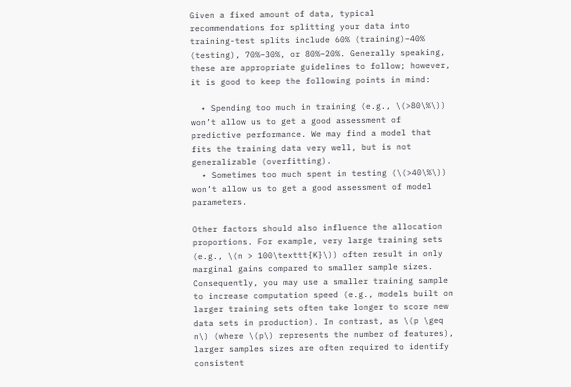Given a fixed amount of data, typical recommendations for splitting your data into training-test splits include 60% (training)–40% (testing), 70%–30%, or 80%–20%. Generally speaking, these are appropriate guidelines to follow; however, it is good to keep the following points in mind:

  • Spending too much in training (e.g., \(>80\%\)) won’t allow us to get a good assessment of predictive performance. We may find a model that fits the training data very well, but is not generalizable (overfitting).
  • Sometimes too much spent in testing (\(>40\%\)) won’t allow us to get a good assessment of model parameters.

Other factors should also influence the allocation proportions. For example, very large training sets (e.g., \(n > 100\texttt{K}\)) often result in only marginal gains compared to smaller sample sizes. Consequently, you may use a smaller training sample to increase computation speed (e.g., models built on larger training sets often take longer to score new data sets in production). In contrast, as \(p \geq n\) (where \(p\) represents the number of features), larger samples sizes are often required to identify consistent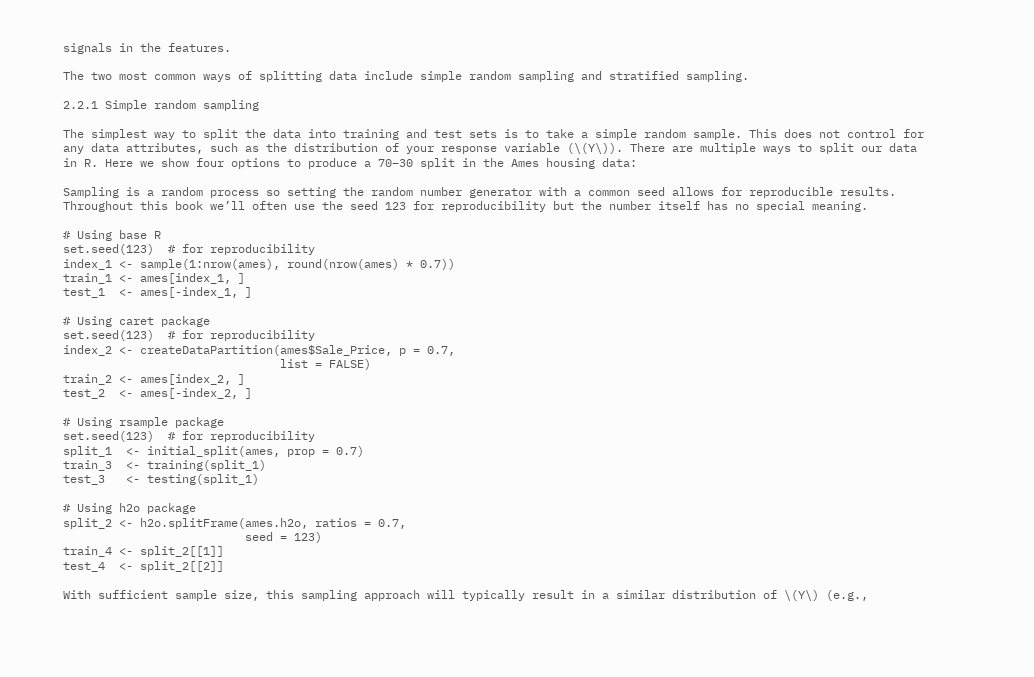signals in the features.

The two most common ways of splitting data include simple random sampling and stratified sampling.

2.2.1 Simple random sampling

The simplest way to split the data into training and test sets is to take a simple random sample. This does not control for any data attributes, such as the distribution of your response variable (\(Y\)). There are multiple ways to split our data in R. Here we show four options to produce a 70–30 split in the Ames housing data:

Sampling is a random process so setting the random number generator with a common seed allows for reproducible results. Throughout this book we’ll often use the seed 123 for reproducibility but the number itself has no special meaning.

# Using base R
set.seed(123)  # for reproducibility
index_1 <- sample(1:nrow(ames), round(nrow(ames) * 0.7))
train_1 <- ames[index_1, ]
test_1  <- ames[-index_1, ]

# Using caret package
set.seed(123)  # for reproducibility
index_2 <- createDataPartition(ames$Sale_Price, p = 0.7,
                               list = FALSE)
train_2 <- ames[index_2, ]
test_2  <- ames[-index_2, ]

# Using rsample package
set.seed(123)  # for reproducibility
split_1  <- initial_split(ames, prop = 0.7)
train_3  <- training(split_1)
test_3   <- testing(split_1)

# Using h2o package
split_2 <- h2o.splitFrame(ames.h2o, ratios = 0.7,
                          seed = 123)
train_4 <- split_2[[1]]
test_4  <- split_2[[2]]

With sufficient sample size, this sampling approach will typically result in a similar distribution of \(Y\) (e.g.,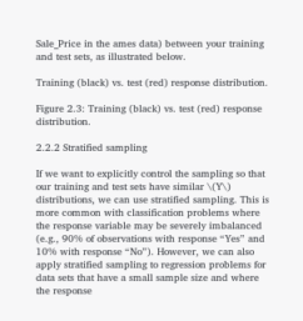Sale_Price in the ames data) between your training and test sets, as illustrated below.

Training (black) vs. test (red) response distribution.

Figure 2.3: Training (black) vs. test (red) response distribution.

2.2.2 Stratified sampling

If we want to explicitly control the sampling so that our training and test sets have similar \(Y\) distributions, we can use stratified sampling. This is more common with classification problems where the response variable may be severely imbalanced (e.g., 90% of observations with response “Yes” and 10% with response “No”). However, we can also apply stratified sampling to regression problems for data sets that have a small sample size and where the response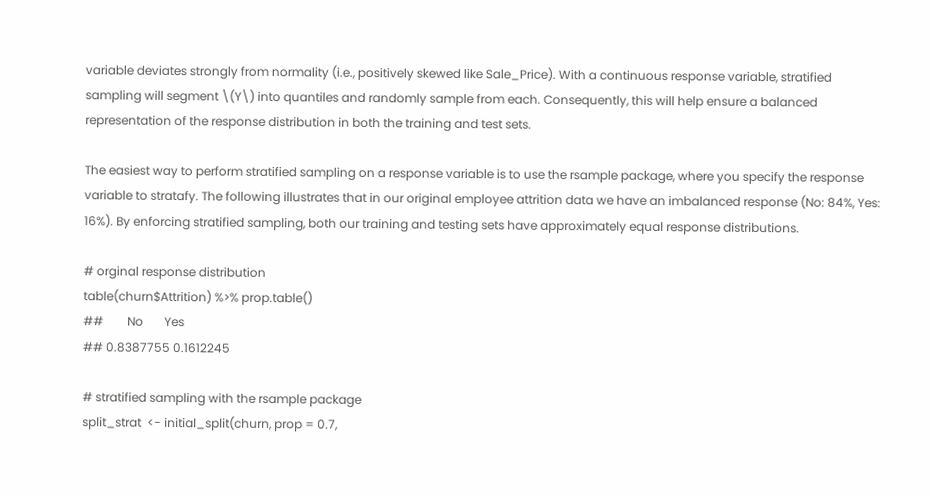variable deviates strongly from normality (i.e., positively skewed like Sale_Price). With a continuous response variable, stratified sampling will segment \(Y\) into quantiles and randomly sample from each. Consequently, this will help ensure a balanced representation of the response distribution in both the training and test sets.

The easiest way to perform stratified sampling on a response variable is to use the rsample package, where you specify the response variable to stratafy. The following illustrates that in our original employee attrition data we have an imbalanced response (No: 84%, Yes: 16%). By enforcing stratified sampling, both our training and testing sets have approximately equal response distributions.

# orginal response distribution
table(churn$Attrition) %>% prop.table()
##        No       Yes
## 0.8387755 0.1612245

# stratified sampling with the rsample package
split_strat  <- initial_split(churn, prop = 0.7,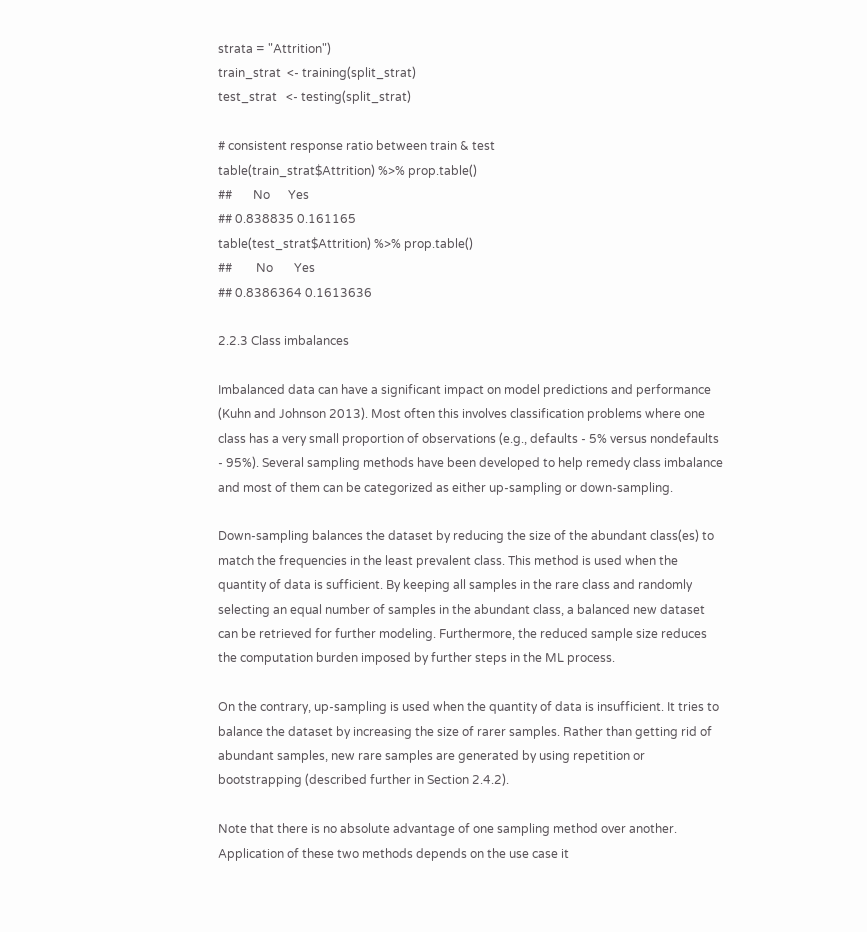strata = "Attrition")
train_strat  <- training(split_strat)
test_strat   <- testing(split_strat)

# consistent response ratio between train & test
table(train_strat$Attrition) %>% prop.table()
##       No      Yes
## 0.838835 0.161165
table(test_strat$Attrition) %>% prop.table()
##        No       Yes
## 0.8386364 0.1613636

2.2.3 Class imbalances

Imbalanced data can have a significant impact on model predictions and performance (Kuhn and Johnson 2013). Most often this involves classification problems where one class has a very small proportion of observations (e.g., defaults - 5% versus nondefaults - 95%). Several sampling methods have been developed to help remedy class imbalance and most of them can be categorized as either up-sampling or down-sampling.

Down-sampling balances the dataset by reducing the size of the abundant class(es) to match the frequencies in the least prevalent class. This method is used when the quantity of data is sufficient. By keeping all samples in the rare class and randomly selecting an equal number of samples in the abundant class, a balanced new dataset can be retrieved for further modeling. Furthermore, the reduced sample size reduces the computation burden imposed by further steps in the ML process.

On the contrary, up-sampling is used when the quantity of data is insufficient. It tries to balance the dataset by increasing the size of rarer samples. Rather than getting rid of abundant samples, new rare samples are generated by using repetition or bootstrapping (described further in Section 2.4.2).

Note that there is no absolute advantage of one sampling method over another. Application of these two methods depends on the use case it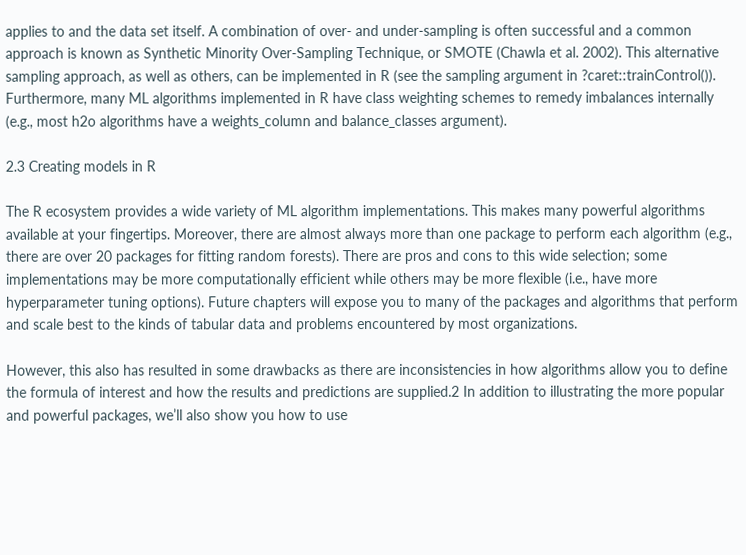applies to and the data set itself. A combination of over- and under-sampling is often successful and a common approach is known as Synthetic Minority Over-Sampling Technique, or SMOTE (Chawla et al. 2002). This alternative sampling approach, as well as others, can be implemented in R (see the sampling argument in ?caret::trainControl()). Furthermore, many ML algorithms implemented in R have class weighting schemes to remedy imbalances internally (e.g., most h2o algorithms have a weights_column and balance_classes argument).

2.3 Creating models in R

The R ecosystem provides a wide variety of ML algorithm implementations. This makes many powerful algorithms available at your fingertips. Moreover, there are almost always more than one package to perform each algorithm (e.g., there are over 20 packages for fitting random forests). There are pros and cons to this wide selection; some implementations may be more computationally efficient while others may be more flexible (i.e., have more hyperparameter tuning options). Future chapters will expose you to many of the packages and algorithms that perform and scale best to the kinds of tabular data and problems encountered by most organizations.

However, this also has resulted in some drawbacks as there are inconsistencies in how algorithms allow you to define the formula of interest and how the results and predictions are supplied.2 In addition to illustrating the more popular and powerful packages, we’ll also show you how to use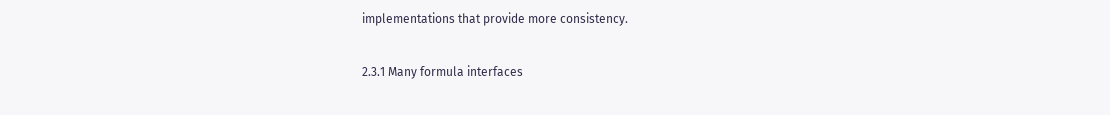implementations that provide more consistency.

2.3.1 Many formula interfaces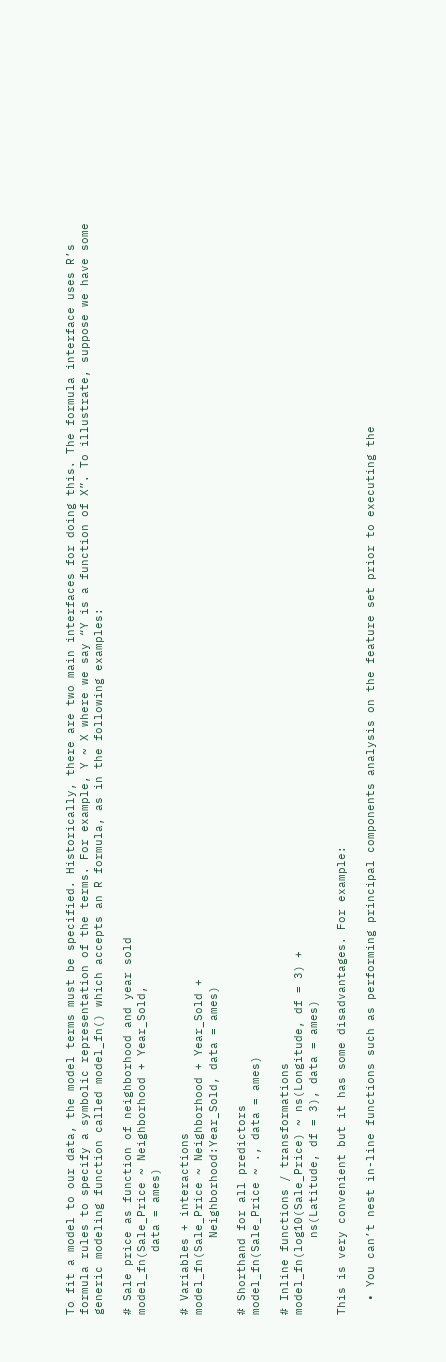To fit a model to our data, the model terms must be specified. Historically, there are two main interfaces for doing this. The formula interface uses R’s formula rules to specify a symbolic representation of the terms. For example, Y ~ X where we say “Y is a function of X”. To illustrate, suppose we have some generic modeling function called model_fn() which accepts an R formula, as in the following examples:

# Sale price as function of neighborhood and year sold
model_fn(Sale_Price ~ Neighborhood + Year_Sold,
         data = ames)

# Variables + interactions
model_fn(Sale_Price ~ Neighborhood + Year_Sold +
           Neighborhood:Year_Sold, data = ames)

# Shorthand for all predictors
model_fn(Sale_Price ~ ., data = ames)

# Inline functions / transformations
model_fn(log10(Sale_Price) ~ ns(Longitude, df = 3) +
           ns(Latitude, df = 3), data = ames)

This is very convenient but it has some disadvantages. For example:

  • You can’t nest in-line functions such as performing principal components analysis on the feature set prior to executing the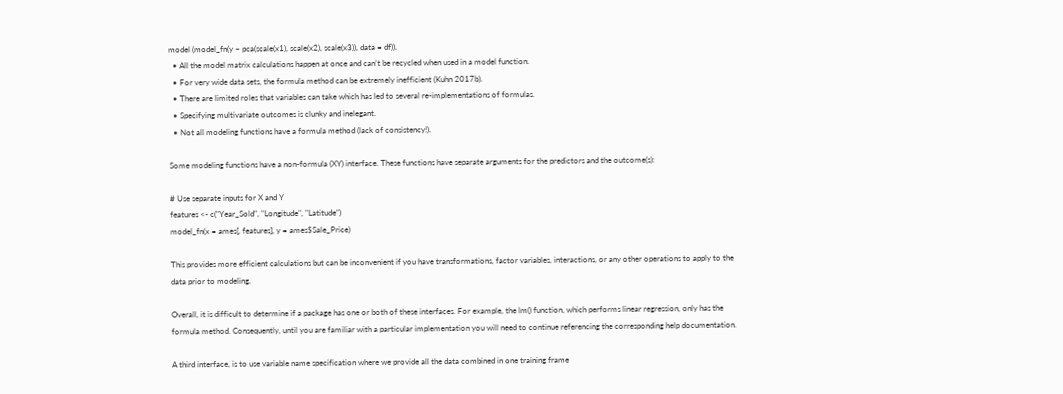model (model_fn(y ~ pca(scale(x1), scale(x2), scale(x3)), data = df)).
  • All the model matrix calculations happen at once and can’t be recycled when used in a model function.
  • For very wide data sets, the formula method can be extremely inefficient (Kuhn 2017b).
  • There are limited roles that variables can take which has led to several re-implementations of formulas.
  • Specifying multivariate outcomes is clunky and inelegant.
  • Not all modeling functions have a formula method (lack of consistency!).

Some modeling functions have a non-formula (XY) interface. These functions have separate arguments for the predictors and the outcome(s):

# Use separate inputs for X and Y
features <- c("Year_Sold", "Longitude", "Latitude")
model_fn(x = ames[, features], y = ames$Sale_Price)

This provides more efficient calculations but can be inconvenient if you have transformations, factor variables, interactions, or any other operations to apply to the data prior to modeling.

Overall, it is difficult to determine if a package has one or both of these interfaces. For example, the lm() function, which performs linear regression, only has the formula method. Consequently, until you are familiar with a particular implementation you will need to continue referencing the corresponding help documentation.

A third interface, is to use variable name specification where we provide all the data combined in one training frame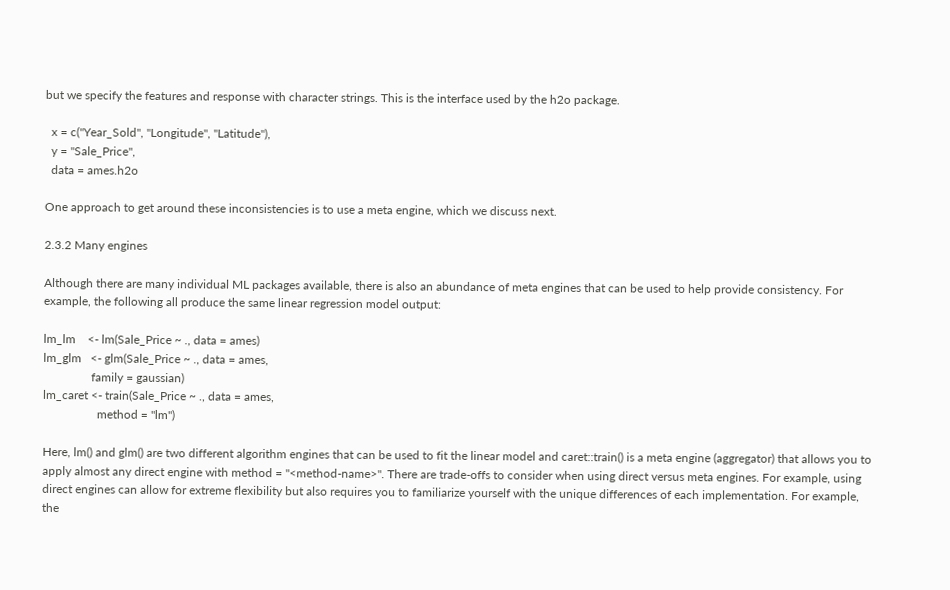but we specify the features and response with character strings. This is the interface used by the h2o package.

  x = c("Year_Sold", "Longitude", "Latitude"),
  y = "Sale_Price",
  data = ames.h2o

One approach to get around these inconsistencies is to use a meta engine, which we discuss next.

2.3.2 Many engines

Although there are many individual ML packages available, there is also an abundance of meta engines that can be used to help provide consistency. For example, the following all produce the same linear regression model output:

lm_lm    <- lm(Sale_Price ~ ., data = ames)
lm_glm   <- glm(Sale_Price ~ ., data = ames,
                family = gaussian)
lm_caret <- train(Sale_Price ~ ., data = ames,
                  method = "lm")

Here, lm() and glm() are two different algorithm engines that can be used to fit the linear model and caret::train() is a meta engine (aggregator) that allows you to apply almost any direct engine with method = "<method-name>". There are trade-offs to consider when using direct versus meta engines. For example, using direct engines can allow for extreme flexibility but also requires you to familiarize yourself with the unique differences of each implementation. For example, the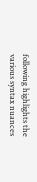following highlights the various syntax nuances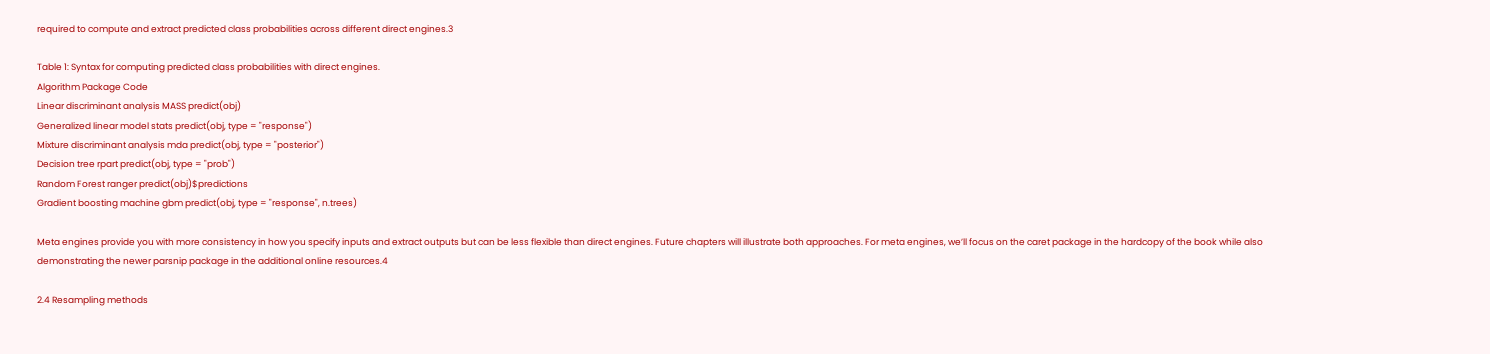required to compute and extract predicted class probabilities across different direct engines.3

Table 1: Syntax for computing predicted class probabilities with direct engines.
Algorithm Package Code
Linear discriminant analysis MASS predict(obj)
Generalized linear model stats predict(obj, type = "response")
Mixture discriminant analysis mda predict(obj, type = "posterior")
Decision tree rpart predict(obj, type = "prob")
Random Forest ranger predict(obj)$predictions
Gradient boosting machine gbm predict(obj, type = "response", n.trees)

Meta engines provide you with more consistency in how you specify inputs and extract outputs but can be less flexible than direct engines. Future chapters will illustrate both approaches. For meta engines, we’ll focus on the caret package in the hardcopy of the book while also demonstrating the newer parsnip package in the additional online resources.4

2.4 Resampling methods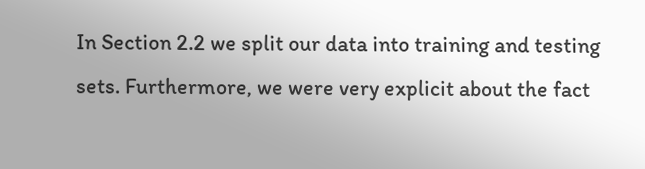In Section 2.2 we split our data into training and testing sets. Furthermore, we were very explicit about the fact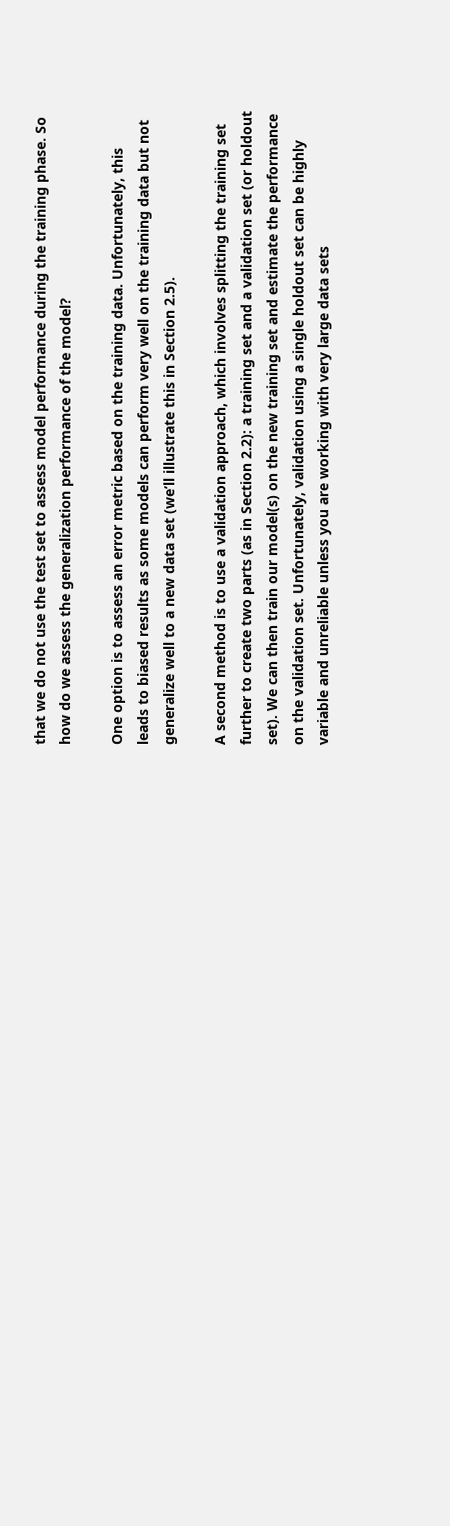that we do not use the test set to assess model performance during the training phase. So how do we assess the generalization performance of the model?

One option is to assess an error metric based on the training data. Unfortunately, this leads to biased results as some models can perform very well on the training data but not generalize well to a new data set (we’ll illustrate this in Section 2.5).

A second method is to use a validation approach, which involves splitting the training set further to create two parts (as in Section 2.2): a training set and a validation set (or holdout set). We can then train our model(s) on the new training set and estimate the performance on the validation set. Unfortunately, validation using a single holdout set can be highly variable and unreliable unless you are working with very large data sets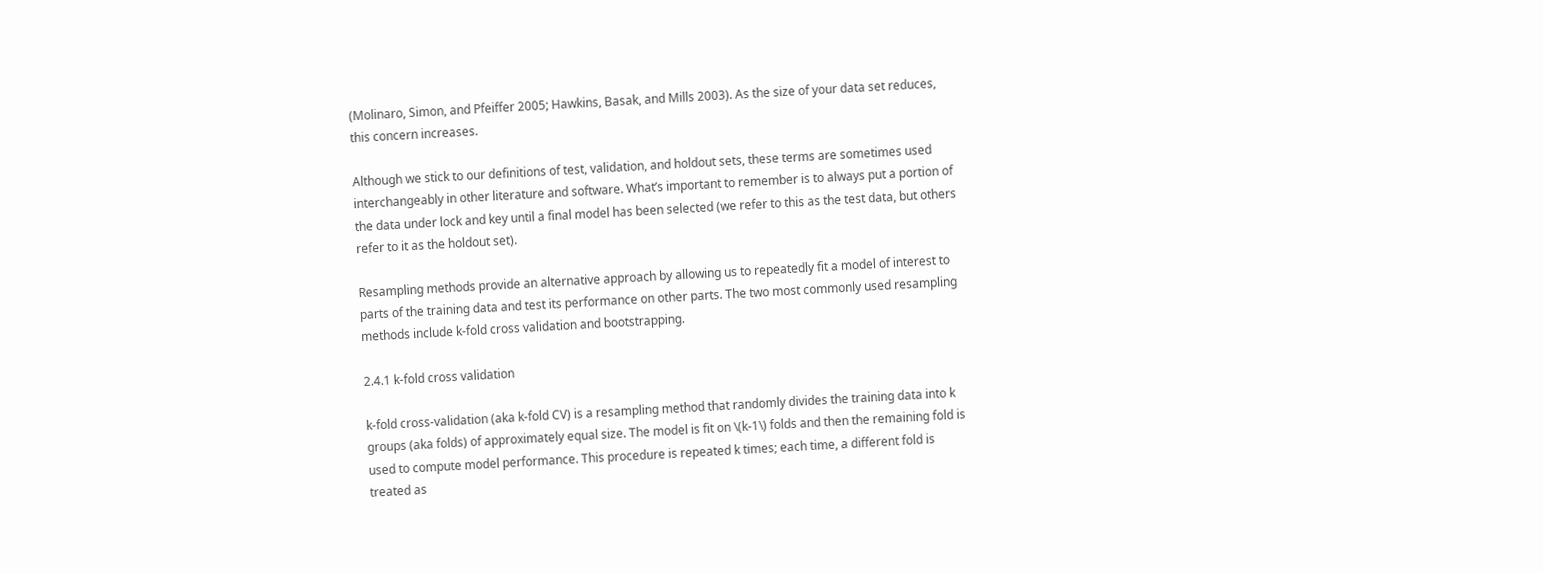(Molinaro, Simon, and Pfeiffer 2005; Hawkins, Basak, and Mills 2003). As the size of your data set reduces, this concern increases.

Although we stick to our definitions of test, validation, and holdout sets, these terms are sometimes used interchangeably in other literature and software. What’s important to remember is to always put a portion of the data under lock and key until a final model has been selected (we refer to this as the test data, but others refer to it as the holdout set).

Resampling methods provide an alternative approach by allowing us to repeatedly fit a model of interest to parts of the training data and test its performance on other parts. The two most commonly used resampling methods include k-fold cross validation and bootstrapping.

2.4.1 k-fold cross validation

k-fold cross-validation (aka k-fold CV) is a resampling method that randomly divides the training data into k groups (aka folds) of approximately equal size. The model is fit on \(k-1\) folds and then the remaining fold is used to compute model performance. This procedure is repeated k times; each time, a different fold is treated as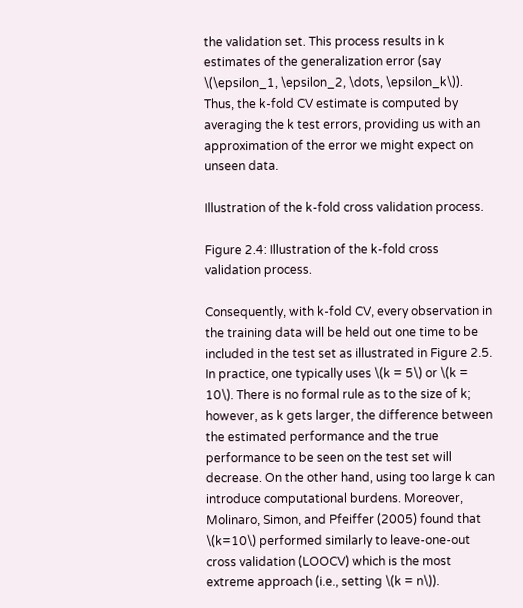the validation set. This process results in k estimates of the generalization error (say \(\epsilon_1, \epsilon_2, \dots, \epsilon_k\)). Thus, the k-fold CV estimate is computed by averaging the k test errors, providing us with an approximation of the error we might expect on unseen data.

Illustration of the k-fold cross validation process.

Figure 2.4: Illustration of the k-fold cross validation process.

Consequently, with k-fold CV, every observation in the training data will be held out one time to be included in the test set as illustrated in Figure 2.5. In practice, one typically uses \(k = 5\) or \(k = 10\). There is no formal rule as to the size of k; however, as k gets larger, the difference between the estimated performance and the true performance to be seen on the test set will decrease. On the other hand, using too large k can introduce computational burdens. Moreover, Molinaro, Simon, and Pfeiffer (2005) found that \(k=10\) performed similarly to leave-one-out cross validation (LOOCV) which is the most extreme approach (i.e., setting \(k = n\)).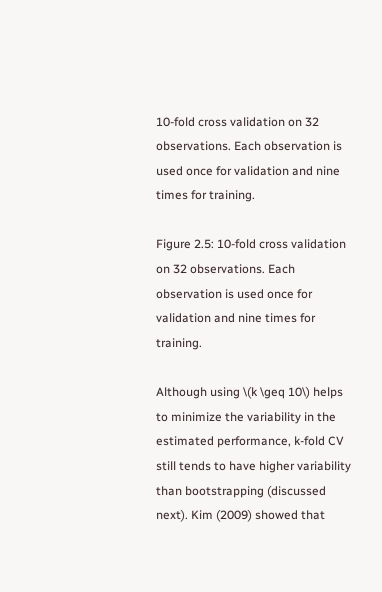10-fold cross validation on 32 observations. Each observation is used once for validation and nine times for training.

Figure 2.5: 10-fold cross validation on 32 observations. Each observation is used once for validation and nine times for training.

Although using \(k \geq 10\) helps to minimize the variability in the estimated performance, k-fold CV still tends to have higher variability than bootstrapping (discussed next). Kim (2009) showed that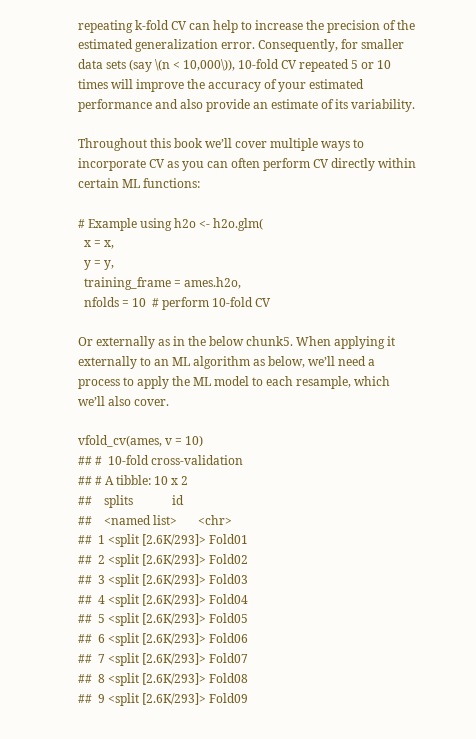repeating k-fold CV can help to increase the precision of the estimated generalization error. Consequently, for smaller data sets (say \(n < 10,000\)), 10-fold CV repeated 5 or 10 times will improve the accuracy of your estimated performance and also provide an estimate of its variability.

Throughout this book we’ll cover multiple ways to incorporate CV as you can often perform CV directly within certain ML functions:

# Example using h2o <- h2o.glm(
  x = x,
  y = y,
  training_frame = ames.h2o,
  nfolds = 10  # perform 10-fold CV

Or externally as in the below chunk5. When applying it externally to an ML algorithm as below, we’ll need a process to apply the ML model to each resample, which we’ll also cover.

vfold_cv(ames, v = 10)
## #  10-fold cross-validation
## # A tibble: 10 x 2
##    splits             id
##    <named list>       <chr>
##  1 <split [2.6K/293]> Fold01
##  2 <split [2.6K/293]> Fold02
##  3 <split [2.6K/293]> Fold03
##  4 <split [2.6K/293]> Fold04
##  5 <split [2.6K/293]> Fold05
##  6 <split [2.6K/293]> Fold06
##  7 <split [2.6K/293]> Fold07
##  8 <split [2.6K/293]> Fold08
##  9 <split [2.6K/293]> Fold09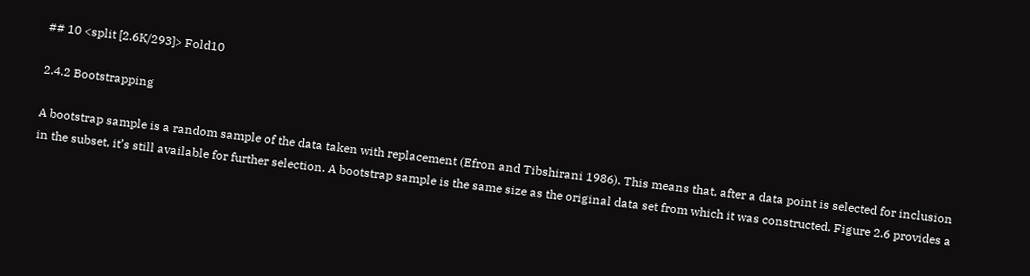## 10 <split [2.6K/293]> Fold10

2.4.2 Bootstrapping

A bootstrap sample is a random sample of the data taken with replacement (Efron and Tibshirani 1986). This means that, after a data point is selected for inclusion in the subset, it’s still available for further selection. A bootstrap sample is the same size as the original data set from which it was constructed. Figure 2.6 provides a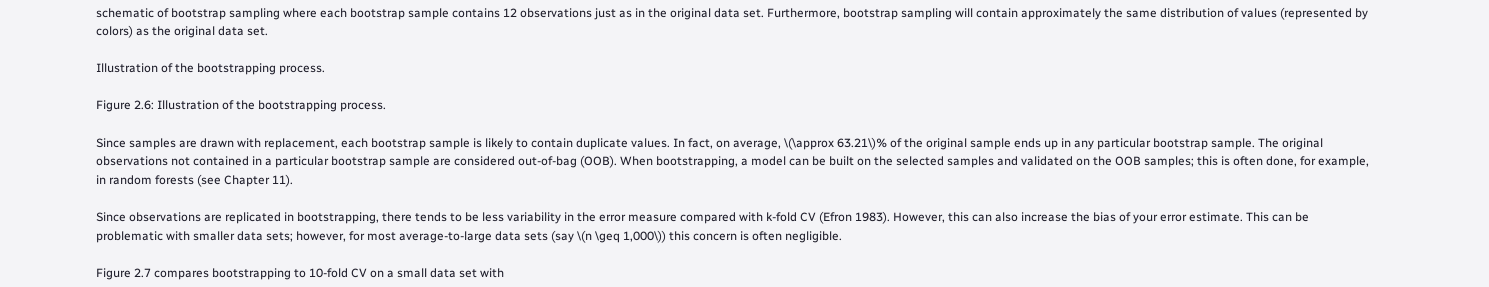schematic of bootstrap sampling where each bootstrap sample contains 12 observations just as in the original data set. Furthermore, bootstrap sampling will contain approximately the same distribution of values (represented by colors) as the original data set.

Illustration of the bootstrapping process.

Figure 2.6: Illustration of the bootstrapping process.

Since samples are drawn with replacement, each bootstrap sample is likely to contain duplicate values. In fact, on average, \(\approx 63.21\)% of the original sample ends up in any particular bootstrap sample. The original observations not contained in a particular bootstrap sample are considered out-of-bag (OOB). When bootstrapping, a model can be built on the selected samples and validated on the OOB samples; this is often done, for example, in random forests (see Chapter 11).

Since observations are replicated in bootstrapping, there tends to be less variability in the error measure compared with k-fold CV (Efron 1983). However, this can also increase the bias of your error estimate. This can be problematic with smaller data sets; however, for most average-to-large data sets (say \(n \geq 1,000\)) this concern is often negligible.

Figure 2.7 compares bootstrapping to 10-fold CV on a small data set with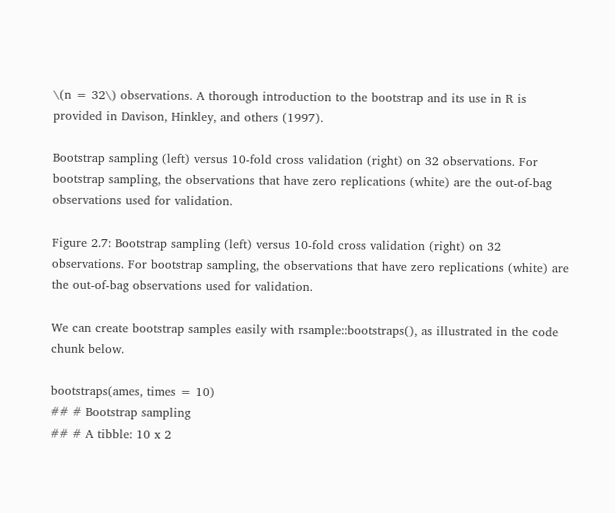\(n = 32\) observations. A thorough introduction to the bootstrap and its use in R is provided in Davison, Hinkley, and others (1997).

Bootstrap sampling (left) versus 10-fold cross validation (right) on 32 observations. For bootstrap sampling, the observations that have zero replications (white) are the out-of-bag observations used for validation.

Figure 2.7: Bootstrap sampling (left) versus 10-fold cross validation (right) on 32 observations. For bootstrap sampling, the observations that have zero replications (white) are the out-of-bag observations used for validation.

We can create bootstrap samples easily with rsample::bootstraps(), as illustrated in the code chunk below.

bootstraps(ames, times = 10)
## # Bootstrap sampling
## # A tibble: 10 x 2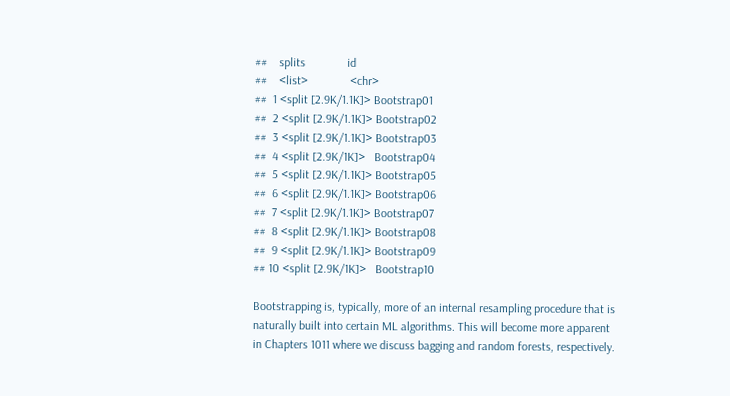##    splits              id
##    <list>              <chr>
##  1 <split [2.9K/1.1K]> Bootstrap01
##  2 <split [2.9K/1.1K]> Bootstrap02
##  3 <split [2.9K/1.1K]> Bootstrap03
##  4 <split [2.9K/1K]>   Bootstrap04
##  5 <split [2.9K/1.1K]> Bootstrap05
##  6 <split [2.9K/1.1K]> Bootstrap06
##  7 <split [2.9K/1.1K]> Bootstrap07
##  8 <split [2.9K/1.1K]> Bootstrap08
##  9 <split [2.9K/1.1K]> Bootstrap09
## 10 <split [2.9K/1K]>   Bootstrap10

Bootstrapping is, typically, more of an internal resampling procedure that is naturally built into certain ML algorithms. This will become more apparent in Chapters 1011 where we discuss bagging and random forests, respectively.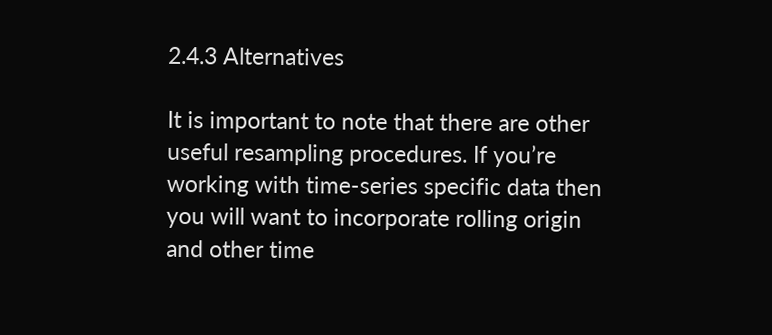2.4.3 Alternatives

It is important to note that there are other useful resampling procedures. If you’re working with time-series specific data then you will want to incorporate rolling origin and other time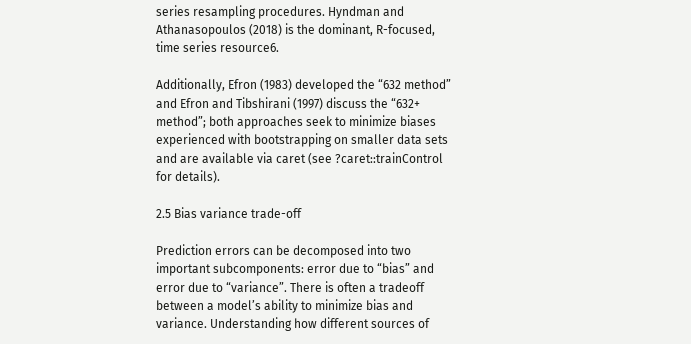series resampling procedures. Hyndman and Athanasopoulos (2018) is the dominant, R-focused, time series resource6.

Additionally, Efron (1983) developed the “632 method” and Efron and Tibshirani (1997) discuss the “632+ method”; both approaches seek to minimize biases experienced with bootstrapping on smaller data sets and are available via caret (see ?caret::trainControl for details).

2.5 Bias variance trade-off

Prediction errors can be decomposed into two important subcomponents: error due to “bias” and error due to “variance”. There is often a tradeoff between a model’s ability to minimize bias and variance. Understanding how different sources of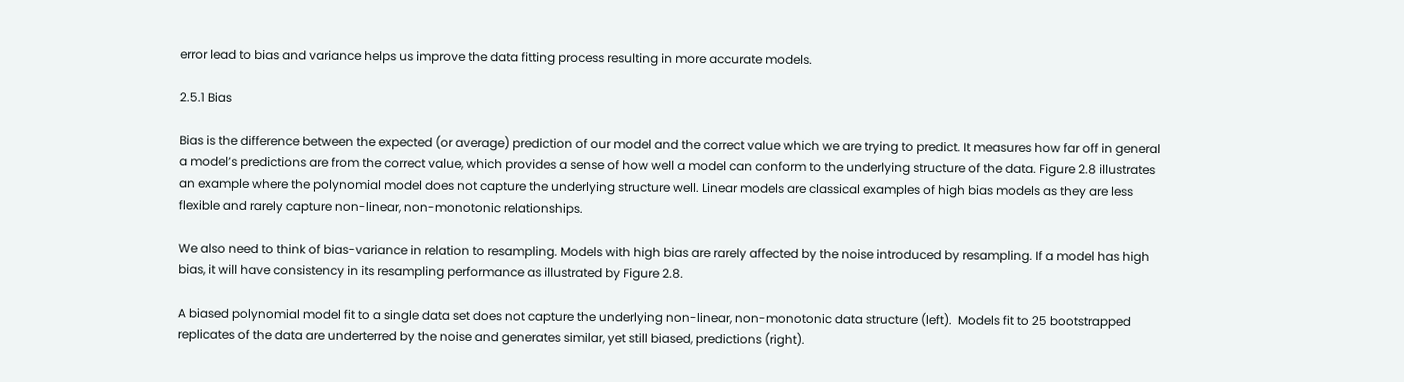error lead to bias and variance helps us improve the data fitting process resulting in more accurate models.

2.5.1 Bias

Bias is the difference between the expected (or average) prediction of our model and the correct value which we are trying to predict. It measures how far off in general a model’s predictions are from the correct value, which provides a sense of how well a model can conform to the underlying structure of the data. Figure 2.8 illustrates an example where the polynomial model does not capture the underlying structure well. Linear models are classical examples of high bias models as they are less flexible and rarely capture non-linear, non-monotonic relationships.

We also need to think of bias-variance in relation to resampling. Models with high bias are rarely affected by the noise introduced by resampling. If a model has high bias, it will have consistency in its resampling performance as illustrated by Figure 2.8.

A biased polynomial model fit to a single data set does not capture the underlying non-linear, non-monotonic data structure (left).  Models fit to 25 bootstrapped replicates of the data are underterred by the noise and generates similar, yet still biased, predictions (right).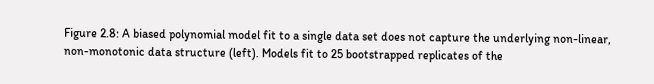Figure 2.8: A biased polynomial model fit to a single data set does not capture the underlying non-linear, non-monotonic data structure (left). Models fit to 25 bootstrapped replicates of the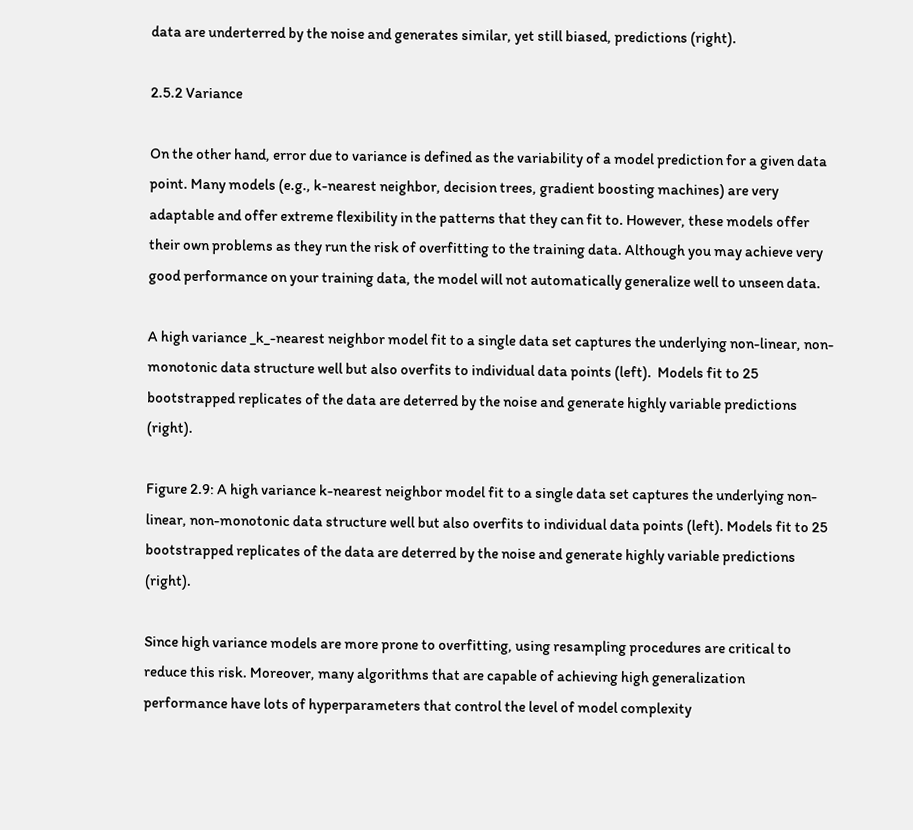data are underterred by the noise and generates similar, yet still biased, predictions (right).

2.5.2 Variance

On the other hand, error due to variance is defined as the variability of a model prediction for a given data point. Many models (e.g., k-nearest neighbor, decision trees, gradient boosting machines) are very adaptable and offer extreme flexibility in the patterns that they can fit to. However, these models offer their own problems as they run the risk of overfitting to the training data. Although you may achieve very good performance on your training data, the model will not automatically generalize well to unseen data.

A high variance _k_-nearest neighbor model fit to a single data set captures the underlying non-linear, non-monotonic data structure well but also overfits to individual data points (left).  Models fit to 25 bootstrapped replicates of the data are deterred by the noise and generate highly variable predictions (right).

Figure 2.9: A high variance k-nearest neighbor model fit to a single data set captures the underlying non-linear, non-monotonic data structure well but also overfits to individual data points (left). Models fit to 25 bootstrapped replicates of the data are deterred by the noise and generate highly variable predictions (right).

Since high variance models are more prone to overfitting, using resampling procedures are critical to reduce this risk. Moreover, many algorithms that are capable of achieving high generalization performance have lots of hyperparameters that control the level of model complexity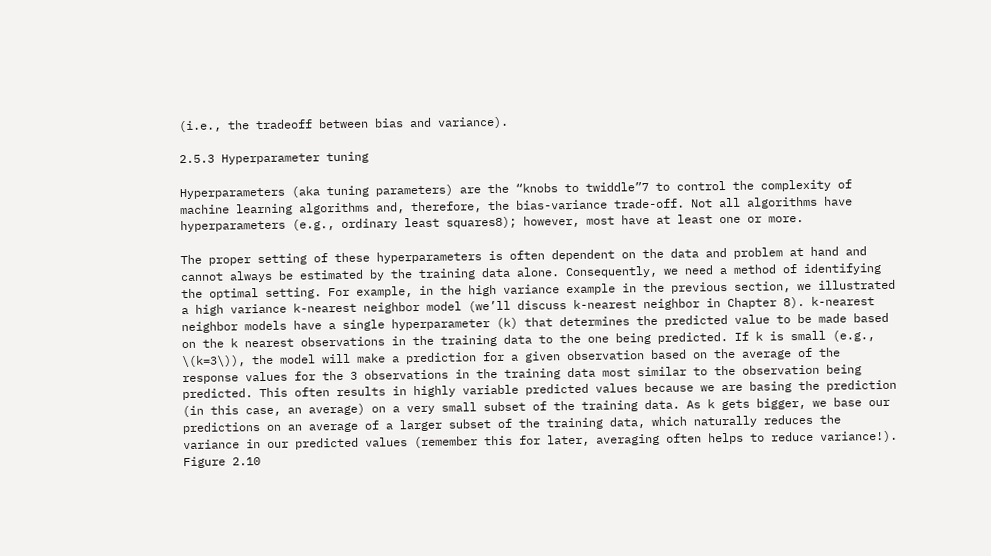(i.e., the tradeoff between bias and variance).

2.5.3 Hyperparameter tuning

Hyperparameters (aka tuning parameters) are the “knobs to twiddle”7 to control the complexity of machine learning algorithms and, therefore, the bias-variance trade-off. Not all algorithms have hyperparameters (e.g., ordinary least squares8); however, most have at least one or more.

The proper setting of these hyperparameters is often dependent on the data and problem at hand and cannot always be estimated by the training data alone. Consequently, we need a method of identifying the optimal setting. For example, in the high variance example in the previous section, we illustrated a high variance k-nearest neighbor model (we’ll discuss k-nearest neighbor in Chapter 8). k-nearest neighbor models have a single hyperparameter (k) that determines the predicted value to be made based on the k nearest observations in the training data to the one being predicted. If k is small (e.g., \(k=3\)), the model will make a prediction for a given observation based on the average of the response values for the 3 observations in the training data most similar to the observation being predicted. This often results in highly variable predicted values because we are basing the prediction (in this case, an average) on a very small subset of the training data. As k gets bigger, we base our predictions on an average of a larger subset of the training data, which naturally reduces the variance in our predicted values (remember this for later, averaging often helps to reduce variance!). Figure 2.10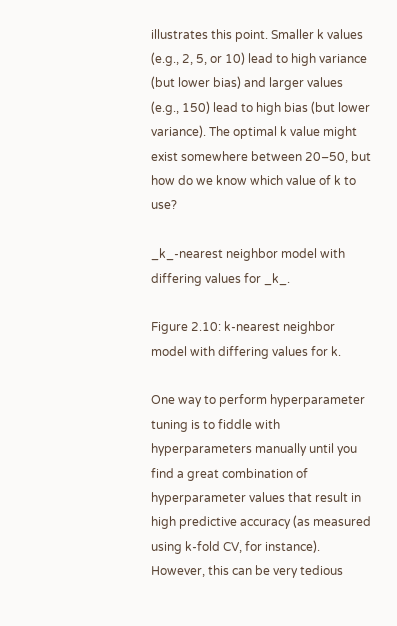illustrates this point. Smaller k values (e.g., 2, 5, or 10) lead to high variance (but lower bias) and larger values (e.g., 150) lead to high bias (but lower variance). The optimal k value might exist somewhere between 20–50, but how do we know which value of k to use?

_k_-nearest neighbor model with differing values for _k_.

Figure 2.10: k-nearest neighbor model with differing values for k.

One way to perform hyperparameter tuning is to fiddle with hyperparameters manually until you find a great combination of hyperparameter values that result in high predictive accuracy (as measured using k-fold CV, for instance). However, this can be very tedious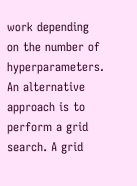work depending on the number of hyperparameters. An alternative approach is to perform a grid search. A grid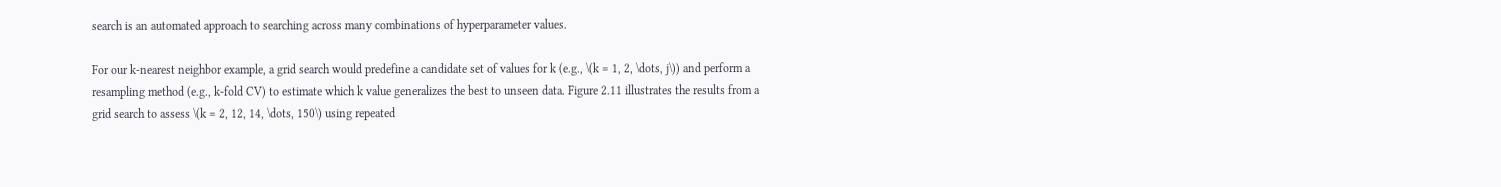search is an automated approach to searching across many combinations of hyperparameter values.

For our k-nearest neighbor example, a grid search would predefine a candidate set of values for k (e.g., \(k = 1, 2, \dots, j\)) and perform a resampling method (e.g., k-fold CV) to estimate which k value generalizes the best to unseen data. Figure 2.11 illustrates the results from a grid search to assess \(k = 2, 12, 14, \dots, 150\) using repeated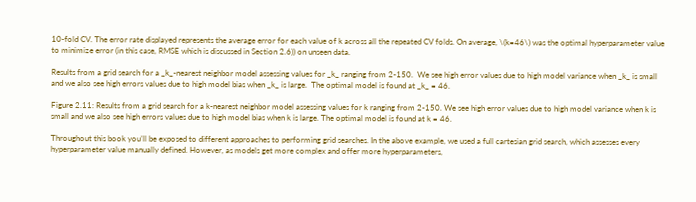10-fold CV. The error rate displayed represents the average error for each value of k across all the repeated CV folds. On average, \(k=46\) was the optimal hyperparameter value to minimize error (in this case, RMSE which is discussed in Section 2.6)) on unseen data.

Results from a grid search for a _k_-nearest neighbor model assessing values for _k_ ranging from 2-150.  We see high error values due to high model variance when _k_ is small and we also see high errors values due to high model bias when _k_ is large.  The optimal model is found at _k_ = 46.

Figure 2.11: Results from a grid search for a k-nearest neighbor model assessing values for k ranging from 2-150. We see high error values due to high model variance when k is small and we also see high errors values due to high model bias when k is large. The optimal model is found at k = 46.

Throughout this book you’ll be exposed to different approaches to performing grid searches. In the above example, we used a full cartesian grid search, which assesses every hyperparameter value manually defined. However, as models get more complex and offer more hyperparameters,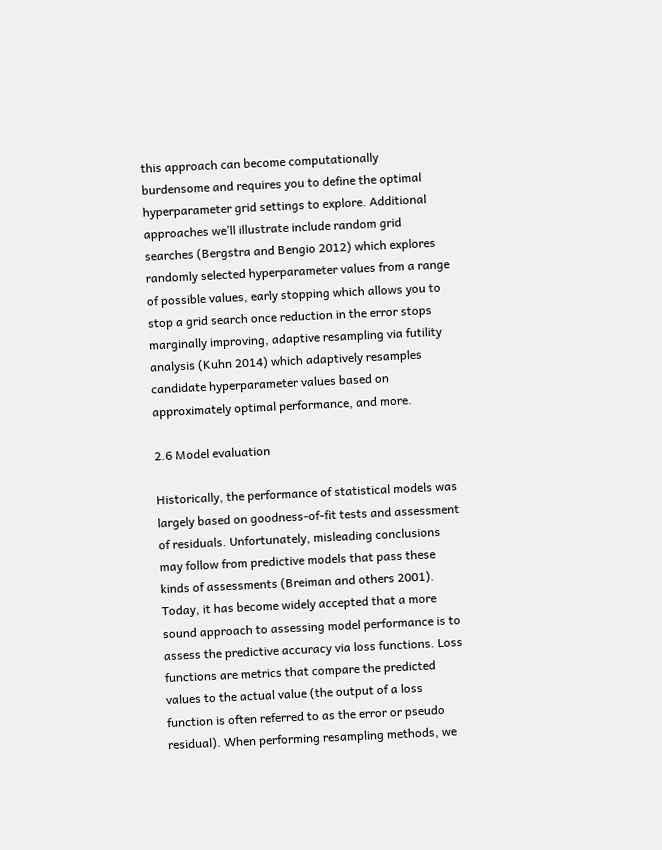this approach can become computationally burdensome and requires you to define the optimal hyperparameter grid settings to explore. Additional approaches we’ll illustrate include random grid searches (Bergstra and Bengio 2012) which explores randomly selected hyperparameter values from a range of possible values, early stopping which allows you to stop a grid search once reduction in the error stops marginally improving, adaptive resampling via futility analysis (Kuhn 2014) which adaptively resamples candidate hyperparameter values based on approximately optimal performance, and more.

2.6 Model evaluation

Historically, the performance of statistical models was largely based on goodness-of-fit tests and assessment of residuals. Unfortunately, misleading conclusions may follow from predictive models that pass these kinds of assessments (Breiman and others 2001). Today, it has become widely accepted that a more sound approach to assessing model performance is to assess the predictive accuracy via loss functions. Loss functions are metrics that compare the predicted values to the actual value (the output of a loss function is often referred to as the error or pseudo residual). When performing resampling methods, we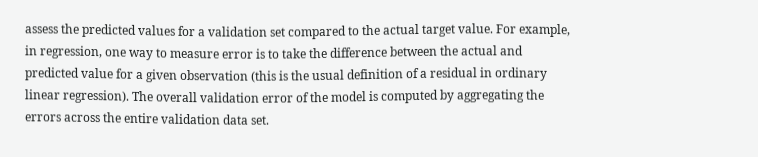assess the predicted values for a validation set compared to the actual target value. For example, in regression, one way to measure error is to take the difference between the actual and predicted value for a given observation (this is the usual definition of a residual in ordinary linear regression). The overall validation error of the model is computed by aggregating the errors across the entire validation data set.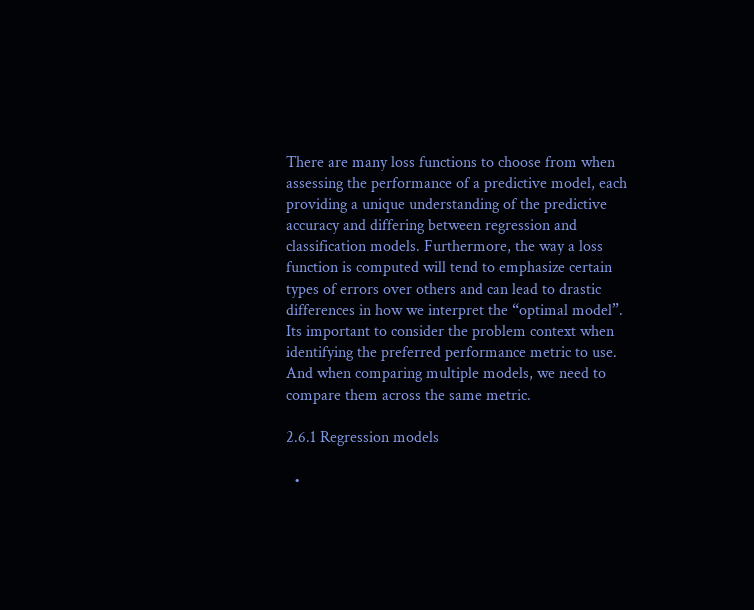There are many loss functions to choose from when assessing the performance of a predictive model, each providing a unique understanding of the predictive accuracy and differing between regression and classification models. Furthermore, the way a loss function is computed will tend to emphasize certain types of errors over others and can lead to drastic differences in how we interpret the “optimal model”. Its important to consider the problem context when identifying the preferred performance metric to use. And when comparing multiple models, we need to compare them across the same metric.

2.6.1 Regression models

  •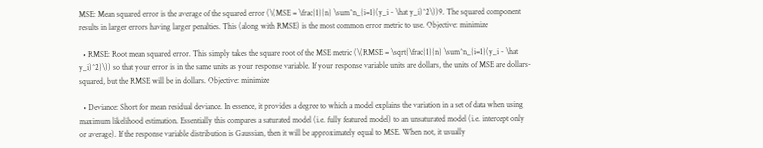MSE: Mean squared error is the average of the squared error (\(MSE = \frac{1}{n} \sum^n_{i=1}(y_i - \hat y_i)^2\))9. The squared component results in larger errors having larger penalties. This (along with RMSE) is the most common error metric to use. Objective: minimize

  • RMSE: Root mean squared error. This simply takes the square root of the MSE metric (\(RMSE = \sqrt{\frac{1}{n} \sum^n_{i=1}(y_i - \hat y_i)^2}\)) so that your error is in the same units as your response variable. If your response variable units are dollars, the units of MSE are dollars-squared, but the RMSE will be in dollars. Objective: minimize

  • Deviance: Short for mean residual deviance. In essence, it provides a degree to which a model explains the variation in a set of data when using maximum likelihood estimation. Essentially this compares a saturated model (i.e. fully featured model) to an unsaturated model (i.e. intercept only or average). If the response variable distribution is Gaussian, then it will be approximately equal to MSE. When not, it usually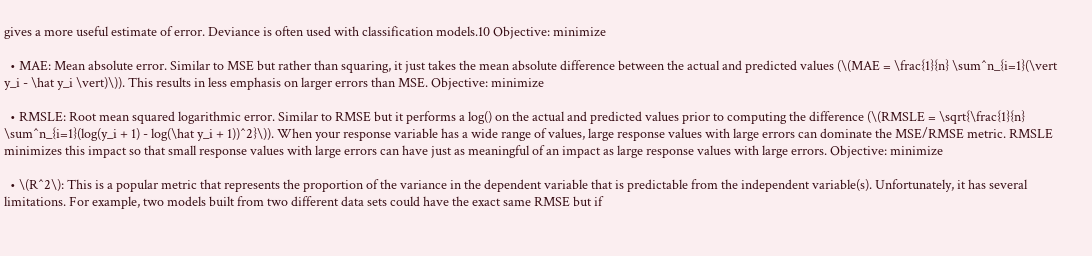gives a more useful estimate of error. Deviance is often used with classification models.10 Objective: minimize

  • MAE: Mean absolute error. Similar to MSE but rather than squaring, it just takes the mean absolute difference between the actual and predicted values (\(MAE = \frac{1}{n} \sum^n_{i=1}(\vert y_i - \hat y_i \vert)\)). This results in less emphasis on larger errors than MSE. Objective: minimize

  • RMSLE: Root mean squared logarithmic error. Similar to RMSE but it performs a log() on the actual and predicted values prior to computing the difference (\(RMSLE = \sqrt{\frac{1}{n} \sum^n_{i=1}(log(y_i + 1) - log(\hat y_i + 1))^2}\)). When your response variable has a wide range of values, large response values with large errors can dominate the MSE/RMSE metric. RMSLE minimizes this impact so that small response values with large errors can have just as meaningful of an impact as large response values with large errors. Objective: minimize

  • \(R^2\): This is a popular metric that represents the proportion of the variance in the dependent variable that is predictable from the independent variable(s). Unfortunately, it has several limitations. For example, two models built from two different data sets could have the exact same RMSE but if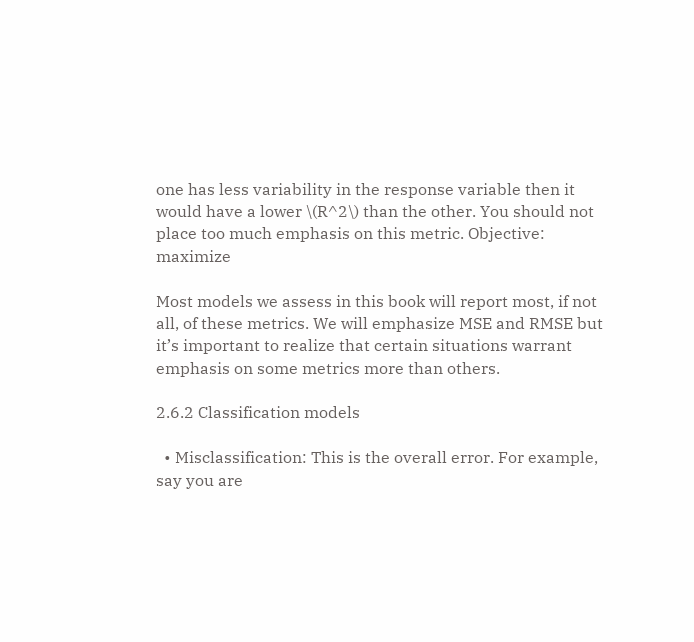one has less variability in the response variable then it would have a lower \(R^2\) than the other. You should not place too much emphasis on this metric. Objective: maximize

Most models we assess in this book will report most, if not all, of these metrics. We will emphasize MSE and RMSE but it’s important to realize that certain situations warrant emphasis on some metrics more than others.

2.6.2 Classification models

  • Misclassification: This is the overall error. For example, say you are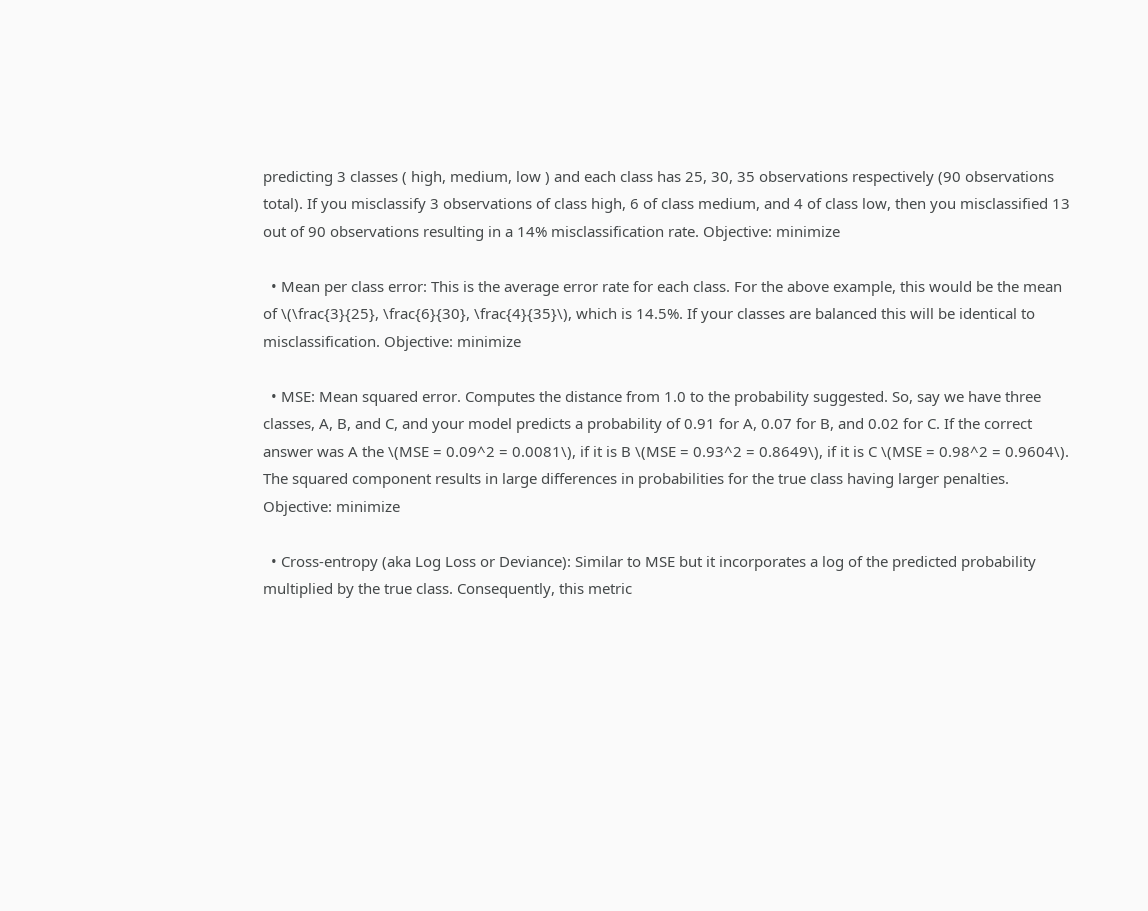predicting 3 classes ( high, medium, low ) and each class has 25, 30, 35 observations respectively (90 observations total). If you misclassify 3 observations of class high, 6 of class medium, and 4 of class low, then you misclassified 13 out of 90 observations resulting in a 14% misclassification rate. Objective: minimize

  • Mean per class error: This is the average error rate for each class. For the above example, this would be the mean of \(\frac{3}{25}, \frac{6}{30}, \frac{4}{35}\), which is 14.5%. If your classes are balanced this will be identical to misclassification. Objective: minimize

  • MSE: Mean squared error. Computes the distance from 1.0 to the probability suggested. So, say we have three classes, A, B, and C, and your model predicts a probability of 0.91 for A, 0.07 for B, and 0.02 for C. If the correct answer was A the \(MSE = 0.09^2 = 0.0081\), if it is B \(MSE = 0.93^2 = 0.8649\), if it is C \(MSE = 0.98^2 = 0.9604\). The squared component results in large differences in probabilities for the true class having larger penalties. Objective: minimize

  • Cross-entropy (aka Log Loss or Deviance): Similar to MSE but it incorporates a log of the predicted probability multiplied by the true class. Consequently, this metric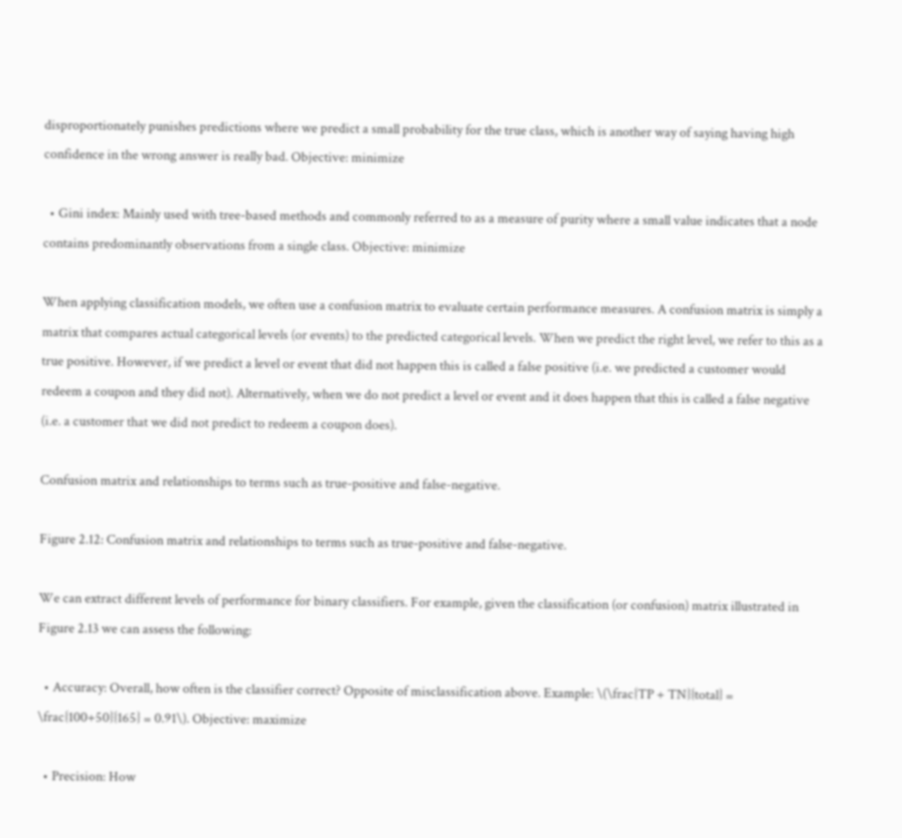disproportionately punishes predictions where we predict a small probability for the true class, which is another way of saying having high confidence in the wrong answer is really bad. Objective: minimize

  • Gini index: Mainly used with tree-based methods and commonly referred to as a measure of purity where a small value indicates that a node contains predominantly observations from a single class. Objective: minimize

When applying classification models, we often use a confusion matrix to evaluate certain performance measures. A confusion matrix is simply a matrix that compares actual categorical levels (or events) to the predicted categorical levels. When we predict the right level, we refer to this as a true positive. However, if we predict a level or event that did not happen this is called a false positive (i.e. we predicted a customer would redeem a coupon and they did not). Alternatively, when we do not predict a level or event and it does happen that this is called a false negative (i.e. a customer that we did not predict to redeem a coupon does).

Confusion matrix and relationships to terms such as true-positive and false-negative.

Figure 2.12: Confusion matrix and relationships to terms such as true-positive and false-negative.

We can extract different levels of performance for binary classifiers. For example, given the classification (or confusion) matrix illustrated in Figure 2.13 we can assess the following:

  • Accuracy: Overall, how often is the classifier correct? Opposite of misclassification above. Example: \(\frac{TP + TN}{total} = \frac{100+50}{165} = 0.91\). Objective: maximize

  • Precision: How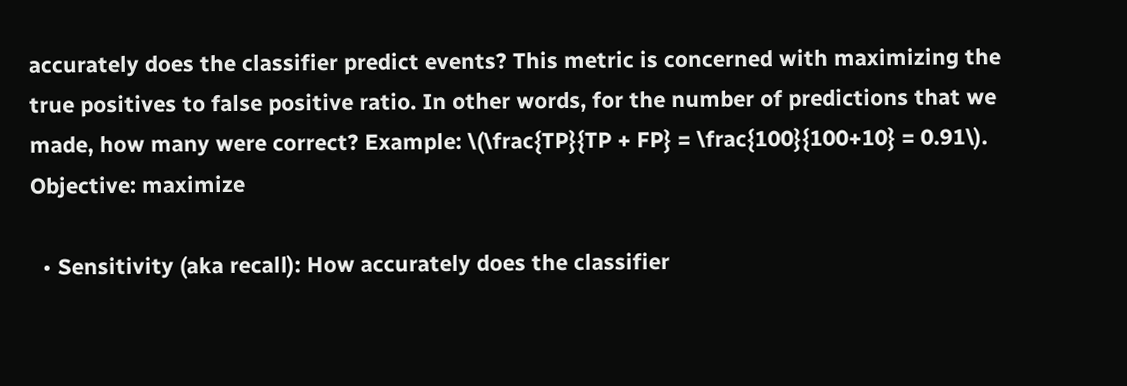accurately does the classifier predict events? This metric is concerned with maximizing the true positives to false positive ratio. In other words, for the number of predictions that we made, how many were correct? Example: \(\frac{TP}{TP + FP} = \frac{100}{100+10} = 0.91\). Objective: maximize

  • Sensitivity (aka recall): How accurately does the classifier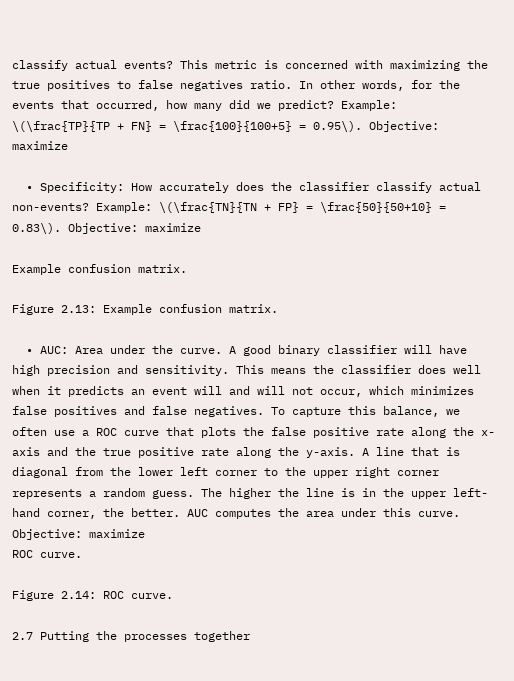classify actual events? This metric is concerned with maximizing the true positives to false negatives ratio. In other words, for the events that occurred, how many did we predict? Example: \(\frac{TP}{TP + FN} = \frac{100}{100+5} = 0.95\). Objective: maximize

  • Specificity: How accurately does the classifier classify actual non-events? Example: \(\frac{TN}{TN + FP} = \frac{50}{50+10} = 0.83\). Objective: maximize

Example confusion matrix.

Figure 2.13: Example confusion matrix.

  • AUC: Area under the curve. A good binary classifier will have high precision and sensitivity. This means the classifier does well when it predicts an event will and will not occur, which minimizes false positives and false negatives. To capture this balance, we often use a ROC curve that plots the false positive rate along the x-axis and the true positive rate along the y-axis. A line that is diagonal from the lower left corner to the upper right corner represents a random guess. The higher the line is in the upper left-hand corner, the better. AUC computes the area under this curve. Objective: maximize
ROC curve.

Figure 2.14: ROC curve.

2.7 Putting the processes together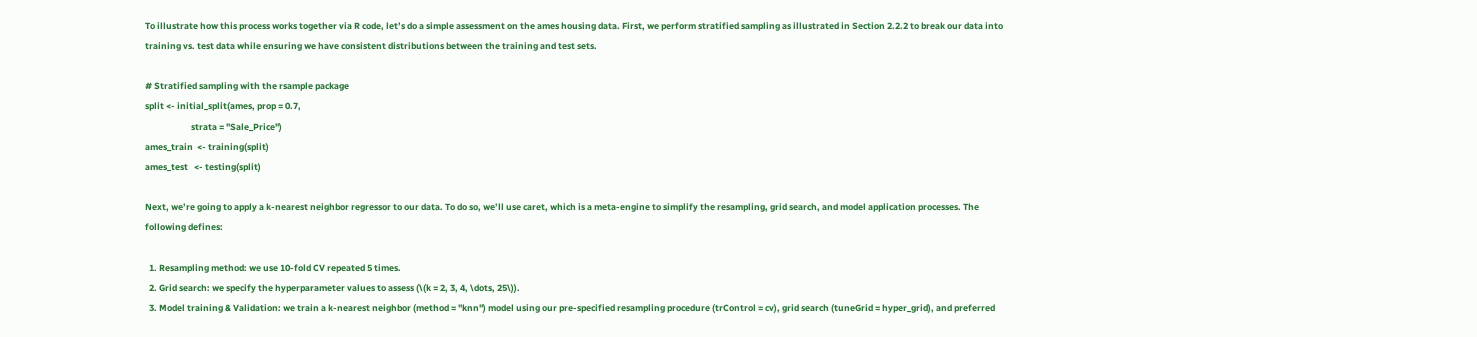To illustrate how this process works together via R code, let’s do a simple assessment on the ames housing data. First, we perform stratified sampling as illustrated in Section 2.2.2 to break our data into training vs. test data while ensuring we have consistent distributions between the training and test sets.

# Stratified sampling with the rsample package
split <- initial_split(ames, prop = 0.7,
                       strata = "Sale_Price")
ames_train  <- training(split)
ames_test   <- testing(split)

Next, we’re going to apply a k-nearest neighbor regressor to our data. To do so, we’ll use caret, which is a meta-engine to simplify the resampling, grid search, and model application processes. The following defines:

  1. Resampling method: we use 10-fold CV repeated 5 times.
  2. Grid search: we specify the hyperparameter values to assess (\(k = 2, 3, 4, \dots, 25\)).
  3. Model training & Validation: we train a k-nearest neighbor (method = "knn") model using our pre-specified resampling procedure (trControl = cv), grid search (tuneGrid = hyper_grid), and preferred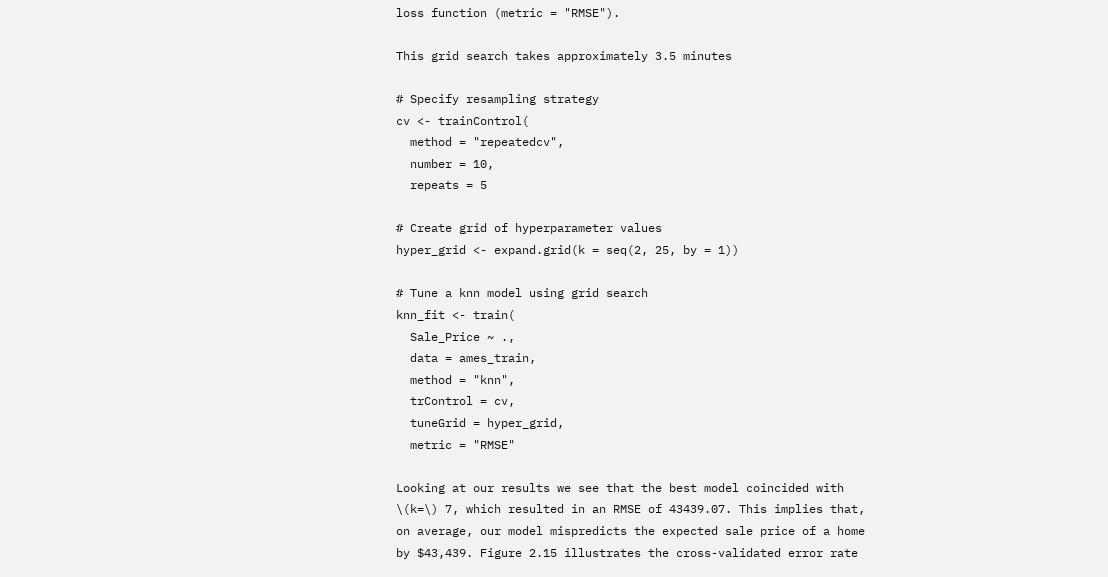loss function (metric = "RMSE").

This grid search takes approximately 3.5 minutes

# Specify resampling strategy
cv <- trainControl(
  method = "repeatedcv",
  number = 10,
  repeats = 5

# Create grid of hyperparameter values
hyper_grid <- expand.grid(k = seq(2, 25, by = 1))

# Tune a knn model using grid search
knn_fit <- train(
  Sale_Price ~ .,
  data = ames_train,
  method = "knn",
  trControl = cv,
  tuneGrid = hyper_grid,
  metric = "RMSE"

Looking at our results we see that the best model coincided with \(k=\) 7, which resulted in an RMSE of 43439.07. This implies that, on average, our model mispredicts the expected sale price of a home by $43,439. Figure 2.15 illustrates the cross-validated error rate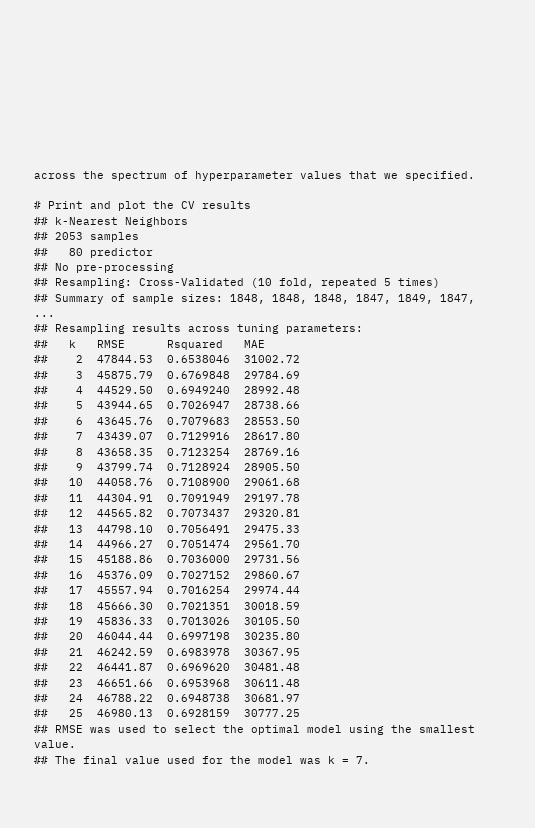across the spectrum of hyperparameter values that we specified.

# Print and plot the CV results
## k-Nearest Neighbors
## 2053 samples
##   80 predictor
## No pre-processing
## Resampling: Cross-Validated (10 fold, repeated 5 times)
## Summary of sample sizes: 1848, 1848, 1848, 1847, 1849, 1847, ...
## Resampling results across tuning parameters:
##   k   RMSE      Rsquared   MAE
##    2  47844.53  0.6538046  31002.72
##    3  45875.79  0.6769848  29784.69
##    4  44529.50  0.6949240  28992.48
##    5  43944.65  0.7026947  28738.66
##    6  43645.76  0.7079683  28553.50
##    7  43439.07  0.7129916  28617.80
##    8  43658.35  0.7123254  28769.16
##    9  43799.74  0.7128924  28905.50
##   10  44058.76  0.7108900  29061.68
##   11  44304.91  0.7091949  29197.78
##   12  44565.82  0.7073437  29320.81
##   13  44798.10  0.7056491  29475.33
##   14  44966.27  0.7051474  29561.70
##   15  45188.86  0.7036000  29731.56
##   16  45376.09  0.7027152  29860.67
##   17  45557.94  0.7016254  29974.44
##   18  45666.30  0.7021351  30018.59
##   19  45836.33  0.7013026  30105.50
##   20  46044.44  0.6997198  30235.80
##   21  46242.59  0.6983978  30367.95
##   22  46441.87  0.6969620  30481.48
##   23  46651.66  0.6953968  30611.48
##   24  46788.22  0.6948738  30681.97
##   25  46980.13  0.6928159  30777.25
## RMSE was used to select the optimal model using the smallest value.
## The final value used for the model was k = 7.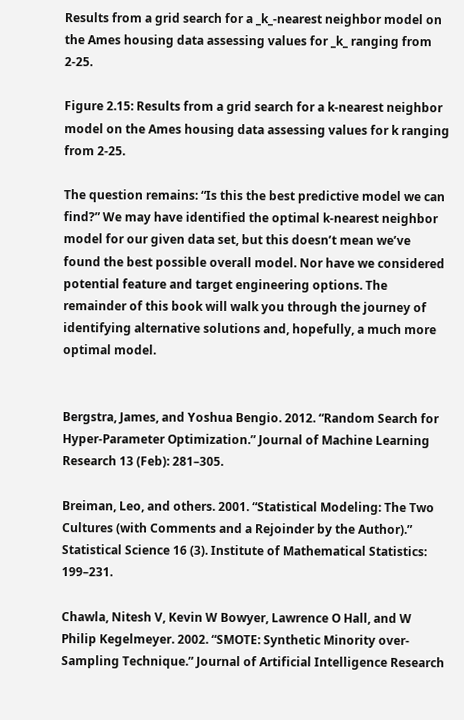Results from a grid search for a _k_-nearest neighbor model on the Ames housing data assessing values for _k_ ranging from 2-25.

Figure 2.15: Results from a grid search for a k-nearest neighbor model on the Ames housing data assessing values for k ranging from 2-25.

The question remains: “Is this the best predictive model we can find?” We may have identified the optimal k-nearest neighbor model for our given data set, but this doesn’t mean we’ve found the best possible overall model. Nor have we considered potential feature and target engineering options. The remainder of this book will walk you through the journey of identifying alternative solutions and, hopefully, a much more optimal model.


Bergstra, James, and Yoshua Bengio. 2012. “Random Search for Hyper-Parameter Optimization.” Journal of Machine Learning Research 13 (Feb): 281–305.

Breiman, Leo, and others. 2001. “Statistical Modeling: The Two Cultures (with Comments and a Rejoinder by the Author).” Statistical Science 16 (3). Institute of Mathematical Statistics: 199–231.

Chawla, Nitesh V, Kevin W Bowyer, Lawrence O Hall, and W Philip Kegelmeyer. 2002. “SMOTE: Synthetic Minority over-Sampling Technique.” Journal of Artificial Intelligence Research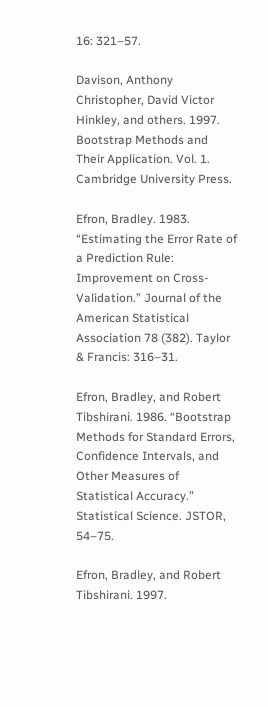16: 321–57.

Davison, Anthony Christopher, David Victor Hinkley, and others. 1997. Bootstrap Methods and Their Application. Vol. 1. Cambridge University Press.

Efron, Bradley. 1983. “Estimating the Error Rate of a Prediction Rule: Improvement on Cross-Validation.” Journal of the American Statistical Association 78 (382). Taylor & Francis: 316–31.

Efron, Bradley, and Robert Tibshirani. 1986. “Bootstrap Methods for Standard Errors, Confidence Intervals, and Other Measures of Statistical Accuracy.” Statistical Science. JSTOR, 54–75.

Efron, Bradley, and Robert Tibshirani. 1997.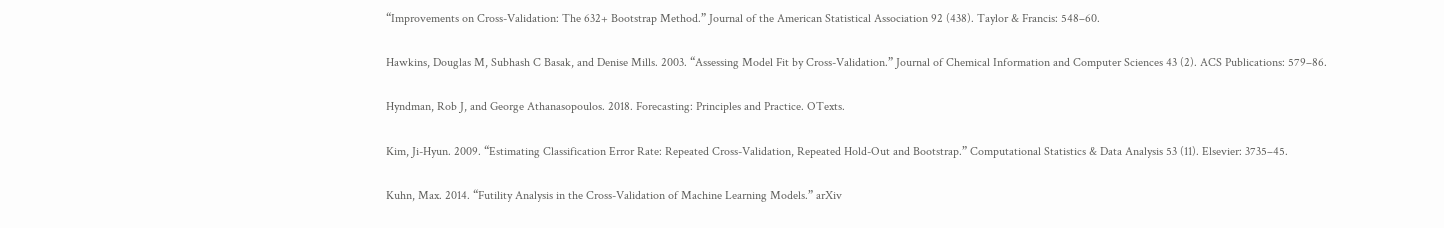“Improvements on Cross-Validation: The 632+ Bootstrap Method.” Journal of the American Statistical Association 92 (438). Taylor & Francis: 548–60.

Hawkins, Douglas M, Subhash C Basak, and Denise Mills. 2003. “Assessing Model Fit by Cross-Validation.” Journal of Chemical Information and Computer Sciences 43 (2). ACS Publications: 579–86.

Hyndman, Rob J, and George Athanasopoulos. 2018. Forecasting: Principles and Practice. OTexts.

Kim, Ji-Hyun. 2009. “Estimating Classification Error Rate: Repeated Cross-Validation, Repeated Hold-Out and Bootstrap.” Computational Statistics & Data Analysis 53 (11). Elsevier: 3735–45.

Kuhn, Max. 2014. “Futility Analysis in the Cross-Validation of Machine Learning Models.” arXiv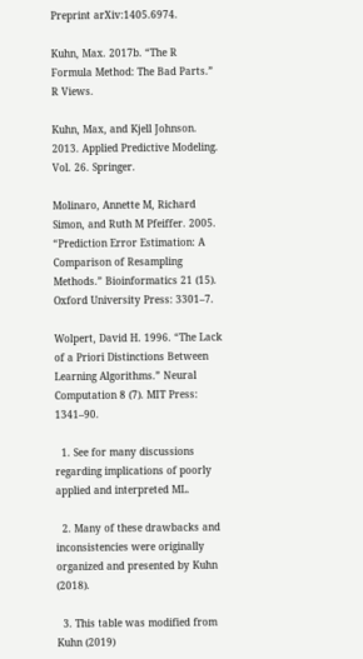Preprint arXiv:1405.6974.

Kuhn, Max. 2017b. “The R Formula Method: The Bad Parts.” R Views.

Kuhn, Max, and Kjell Johnson. 2013. Applied Predictive Modeling. Vol. 26. Springer.

Molinaro, Annette M, Richard Simon, and Ruth M Pfeiffer. 2005. “Prediction Error Estimation: A Comparison of Resampling Methods.” Bioinformatics 21 (15). Oxford University Press: 3301–7.

Wolpert, David H. 1996. “The Lack of a Priori Distinctions Between Learning Algorithms.” Neural Computation 8 (7). MIT Press: 1341–90.

  1. See for many discussions regarding implications of poorly applied and interpreted ML.

  2. Many of these drawbacks and inconsistencies were originally organized and presented by Kuhn (2018).

  3. This table was modified from Kuhn (2019)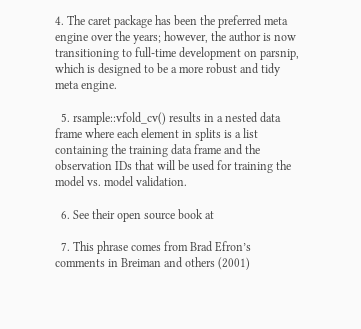4. The caret package has been the preferred meta engine over the years; however, the author is now transitioning to full-time development on parsnip, which is designed to be a more robust and tidy meta engine.

  5. rsample::vfold_cv() results in a nested data frame where each element in splits is a list containing the training data frame and the observation IDs that will be used for training the model vs. model validation.

  6. See their open source book at

  7. This phrase comes from Brad Efron’s comments in Breiman and others (2001)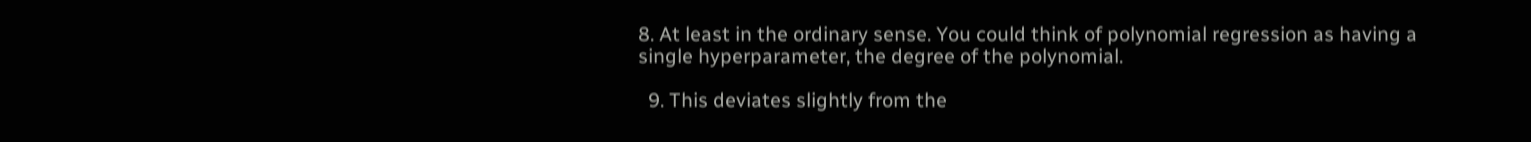8. At least in the ordinary sense. You could think of polynomial regression as having a single hyperparameter, the degree of the polynomial.

  9. This deviates slightly from the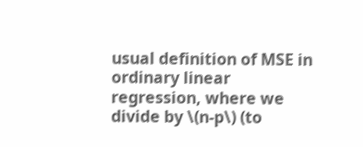usual definition of MSE in ordinary linear regression, where we divide by \(n-p\) (to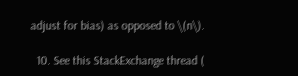adjust for bias) as opposed to \(n\).

  10. See this StackExchange thread (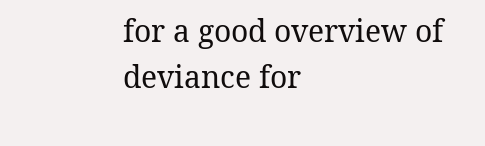for a good overview of deviance for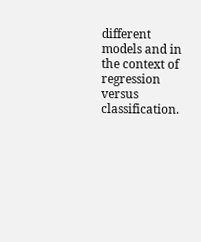different models and in the context of regression versus classification.